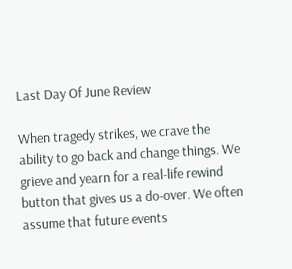Last Day Of June Review

When tragedy strikes, we crave the ability to go back and change things. We grieve and yearn for a real-life rewind button that gives us a do-over. We often assume that future events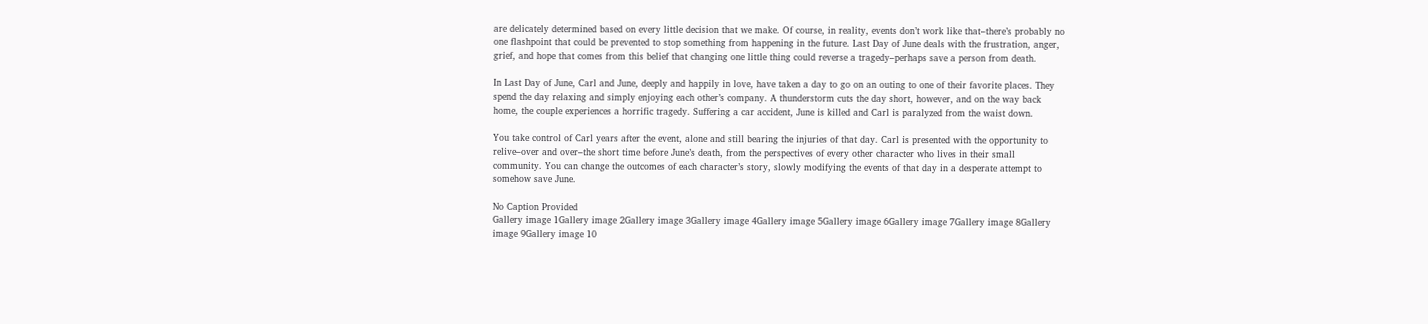are delicately determined based on every little decision that we make. Of course, in reality, events don’t work like that–there’s probably no one flashpoint that could be prevented to stop something from happening in the future. Last Day of June deals with the frustration, anger, grief, and hope that comes from this belief that changing one little thing could reverse a tragedy–perhaps save a person from death.

In Last Day of June, Carl and June, deeply and happily in love, have taken a day to go on an outing to one of their favorite places. They spend the day relaxing and simply enjoying each other’s company. A thunderstorm cuts the day short, however, and on the way back home, the couple experiences a horrific tragedy. Suffering a car accident, June is killed and Carl is paralyzed from the waist down.

You take control of Carl years after the event, alone and still bearing the injuries of that day. Carl is presented with the opportunity to relive–over and over–the short time before June’s death, from the perspectives of every other character who lives in their small community. You can change the outcomes of each character’s story, slowly modifying the events of that day in a desperate attempt to somehow save June.

No Caption Provided
Gallery image 1Gallery image 2Gallery image 3Gallery image 4Gallery image 5Gallery image 6Gallery image 7Gallery image 8Gallery image 9Gallery image 10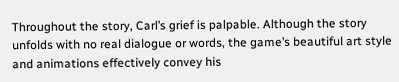Throughout the story, Carl’s grief is palpable. Although the story unfolds with no real dialogue or words, the game’s beautiful art style and animations effectively convey his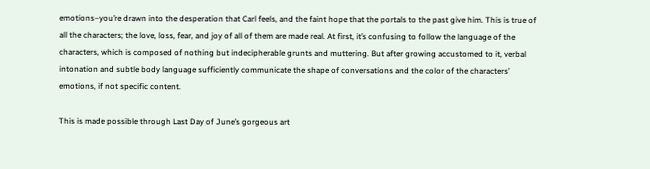emotions–you’re drawn into the desperation that Carl feels, and the faint hope that the portals to the past give him. This is true of all the characters; the love, loss, fear, and joy of all of them are made real. At first, it’s confusing to follow the language of the characters, which is composed of nothing but indecipherable grunts and muttering. But after growing accustomed to it, verbal intonation and subtle body language sufficiently communicate the shape of conversations and the color of the characters’ emotions, if not specific content.

This is made possible through Last Day of June’s gorgeous art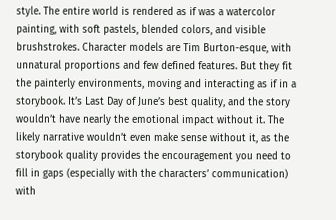style. The entire world is rendered as if was a watercolor painting, with soft pastels, blended colors, and visible brushstrokes. Character models are Tim Burton-esque, with unnatural proportions and few defined features. But they fit the painterly environments, moving and interacting as if in a storybook. It’s Last Day of June’s best quality, and the story wouldn’t have nearly the emotional impact without it. The likely narrative wouldn’t even make sense without it, as the storybook quality provides the encouragement you need to fill in gaps (especially with the characters’ communication) with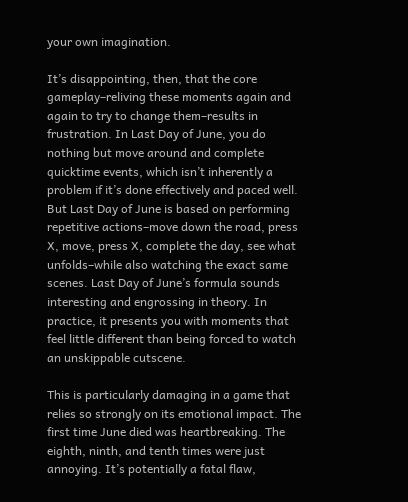your own imagination.

It’s disappointing, then, that the core gameplay–reliving these moments again and again to try to change them–results in frustration. In Last Day of June, you do nothing but move around and complete quicktime events, which isn’t inherently a problem if it’s done effectively and paced well. But Last Day of June is based on performing repetitive actions–move down the road, press X, move, press X, complete the day, see what unfolds–while also watching the exact same scenes. Last Day of June’s formula sounds interesting and engrossing in theory. In practice, it presents you with moments that feel little different than being forced to watch an unskippable cutscene.

This is particularly damaging in a game that relies so strongly on its emotional impact. The first time June died was heartbreaking. The eighth, ninth, and tenth times were just annoying. It’s potentially a fatal flaw,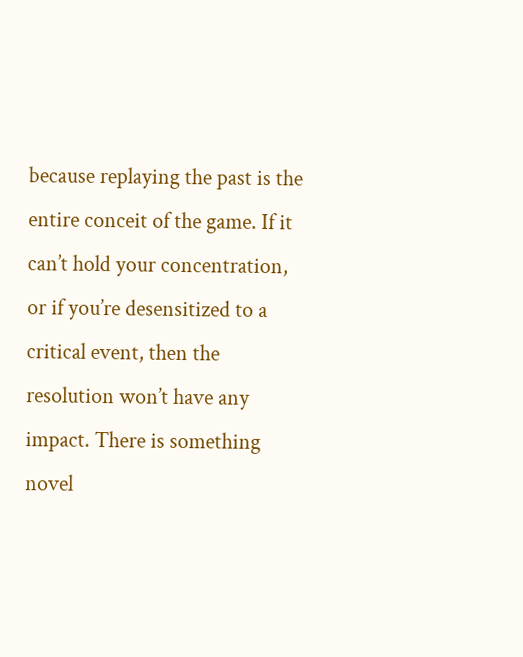because replaying the past is the entire conceit of the game. If it can’t hold your concentration, or if you’re desensitized to a critical event, then the resolution won’t have any impact. There is something novel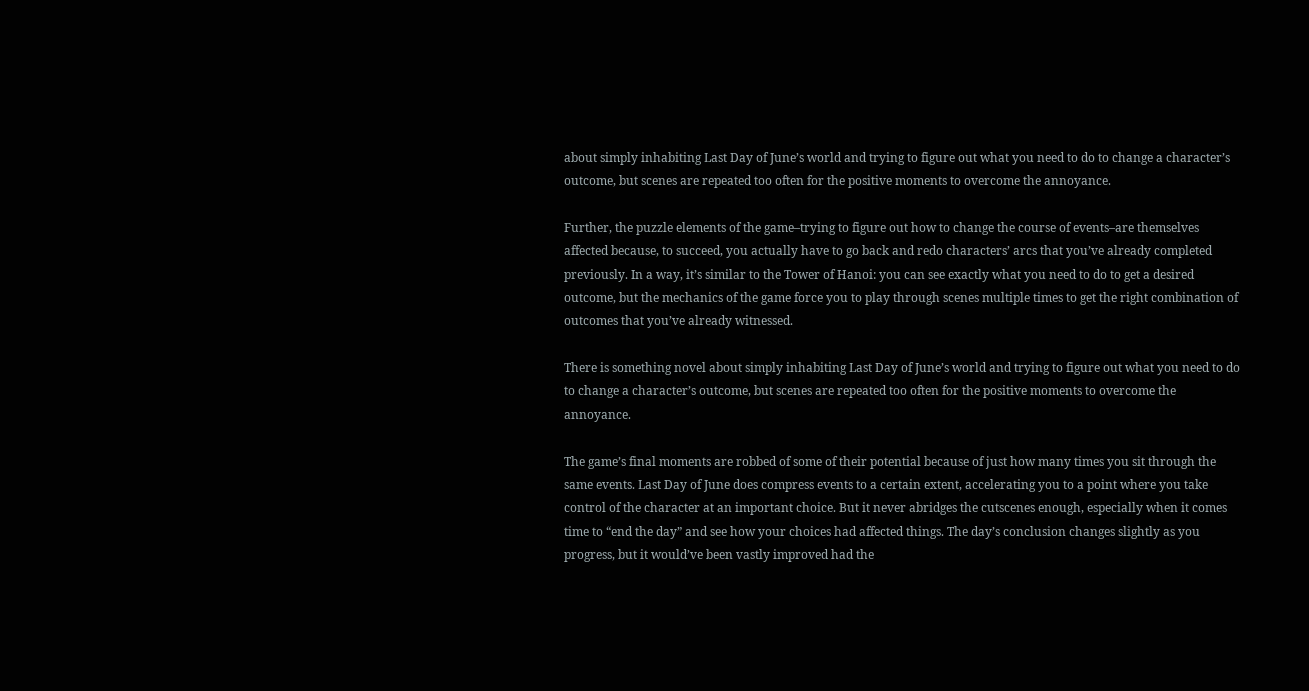about simply inhabiting Last Day of June’s world and trying to figure out what you need to do to change a character’s outcome, but scenes are repeated too often for the positive moments to overcome the annoyance.

Further, the puzzle elements of the game–trying to figure out how to change the course of events–are themselves affected because, to succeed, you actually have to go back and redo characters’ arcs that you’ve already completed previously. In a way, it’s similar to the Tower of Hanoi: you can see exactly what you need to do to get a desired outcome, but the mechanics of the game force you to play through scenes multiple times to get the right combination of outcomes that you’ve already witnessed.

There is something novel about simply inhabiting Last Day of June’s world and trying to figure out what you need to do to change a character’s outcome, but scenes are repeated too often for the positive moments to overcome the annoyance.

The game’s final moments are robbed of some of their potential because of just how many times you sit through the same events. Last Day of June does compress events to a certain extent, accelerating you to a point where you take control of the character at an important choice. But it never abridges the cutscenes enough, especially when it comes time to “end the day” and see how your choices had affected things. The day’s conclusion changes slightly as you progress, but it would’ve been vastly improved had the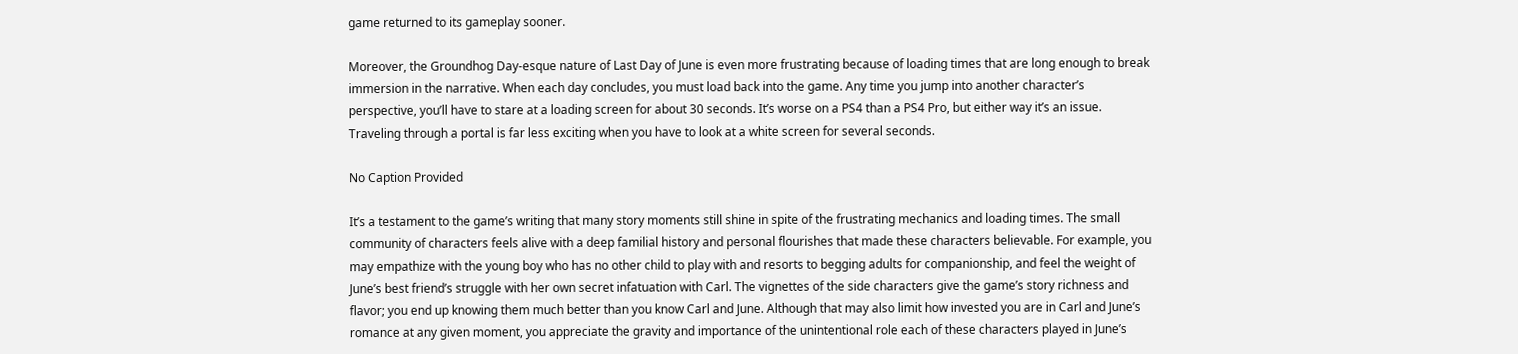game returned to its gameplay sooner.

Moreover, the Groundhog Day-esque nature of Last Day of June is even more frustrating because of loading times that are long enough to break immersion in the narrative. When each day concludes, you must load back into the game. Any time you jump into another character’s perspective, you’ll have to stare at a loading screen for about 30 seconds. It’s worse on a PS4 than a PS4 Pro, but either way it’s an issue. Traveling through a portal is far less exciting when you have to look at a white screen for several seconds.

No Caption Provided

It’s a testament to the game’s writing that many story moments still shine in spite of the frustrating mechanics and loading times. The small community of characters feels alive with a deep familial history and personal flourishes that made these characters believable. For example, you may empathize with the young boy who has no other child to play with and resorts to begging adults for companionship, and feel the weight of June’s best friend’s struggle with her own secret infatuation with Carl. The vignettes of the side characters give the game’s story richness and flavor; you end up knowing them much better than you know Carl and June. Although that may also limit how invested you are in Carl and June’s romance at any given moment, you appreciate the gravity and importance of the unintentional role each of these characters played in June’s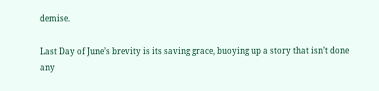demise.

Last Day of June’s brevity is its saving grace, buoying up a story that isn’t done any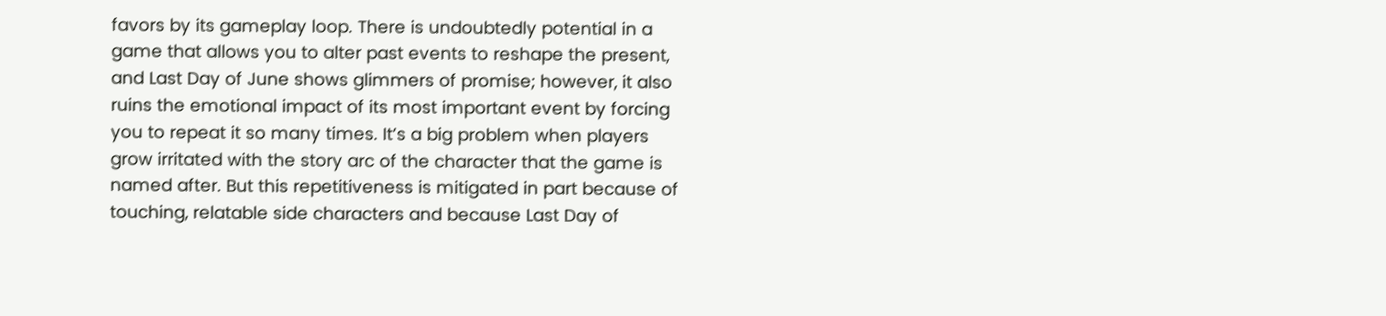favors by its gameplay loop. There is undoubtedly potential in a game that allows you to alter past events to reshape the present, and Last Day of June shows glimmers of promise; however, it also ruins the emotional impact of its most important event by forcing you to repeat it so many times. It’s a big problem when players grow irritated with the story arc of the character that the game is named after. But this repetitiveness is mitigated in part because of touching, relatable side characters and because Last Day of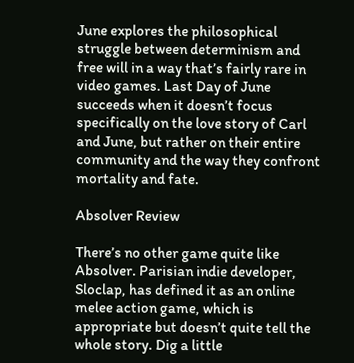June explores the philosophical struggle between determinism and free will in a way that’s fairly rare in video games. Last Day of June succeeds when it doesn’t focus specifically on the love story of Carl and June, but rather on their entire community and the way they confront mortality and fate.

Absolver Review

There’s no other game quite like Absolver. Parisian indie developer, Sloclap, has defined it as an online melee action game, which is appropriate but doesn’t quite tell the whole story. Dig a little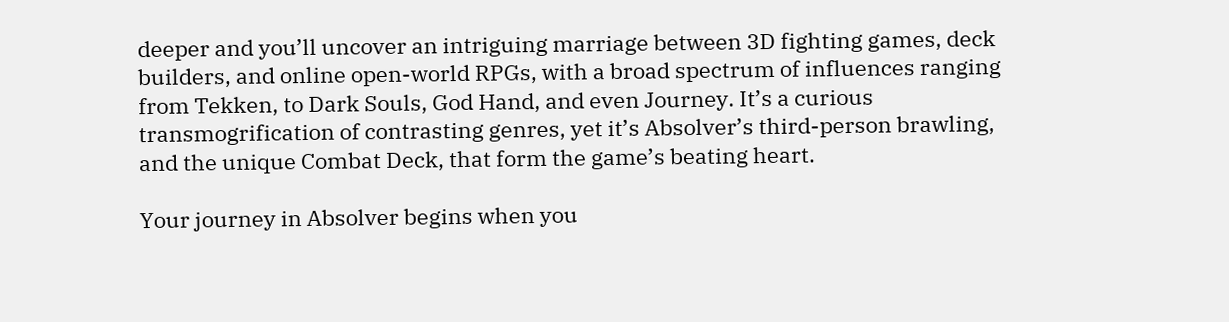deeper and you’ll uncover an intriguing marriage between 3D fighting games, deck builders, and online open-world RPGs, with a broad spectrum of influences ranging from Tekken, to Dark Souls, God Hand, and even Journey. It’s a curious transmogrification of contrasting genres, yet it’s Absolver’s third-person brawling, and the unique Combat Deck, that form the game’s beating heart.

Your journey in Absolver begins when you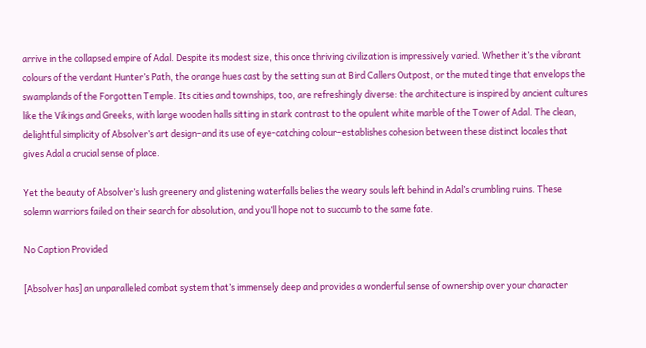arrive in the collapsed empire of Adal. Despite its modest size, this once thriving civilization is impressively varied. Whether it’s the vibrant colours of the verdant Hunter’s Path, the orange hues cast by the setting sun at Bird Callers Outpost, or the muted tinge that envelops the swamplands of the Forgotten Temple. Its cities and townships, too, are refreshingly diverse: the architecture is inspired by ancient cultures like the Vikings and Greeks, with large wooden halls sitting in stark contrast to the opulent white marble of the Tower of Adal. The clean, delightful simplicity of Absolver’s art design–and its use of eye-catching colour–establishes cohesion between these distinct locales that gives Adal a crucial sense of place.

Yet the beauty of Absolver’s lush greenery and glistening waterfalls belies the weary souls left behind in Adal’s crumbling ruins. These solemn warriors failed on their search for absolution, and you’ll hope not to succumb to the same fate.

No Caption Provided

[Absolver has] an unparalleled combat system that’s immensely deep and provides a wonderful sense of ownership over your character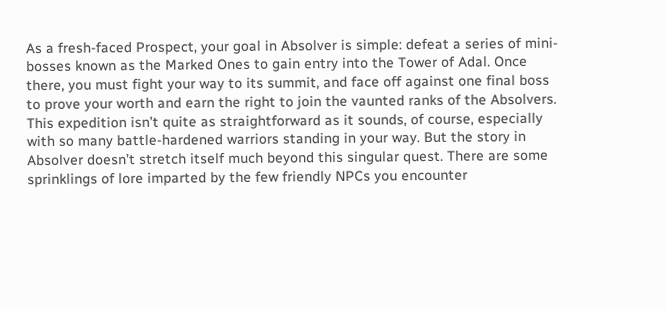As a fresh-faced Prospect, your goal in Absolver is simple: defeat a series of mini-bosses known as the Marked Ones to gain entry into the Tower of Adal. Once there, you must fight your way to its summit, and face off against one final boss to prove your worth and earn the right to join the vaunted ranks of the Absolvers. This expedition isn’t quite as straightforward as it sounds, of course, especially with so many battle-hardened warriors standing in your way. But the story in Absolver doesn’t stretch itself much beyond this singular quest. There are some sprinklings of lore imparted by the few friendly NPCs you encounter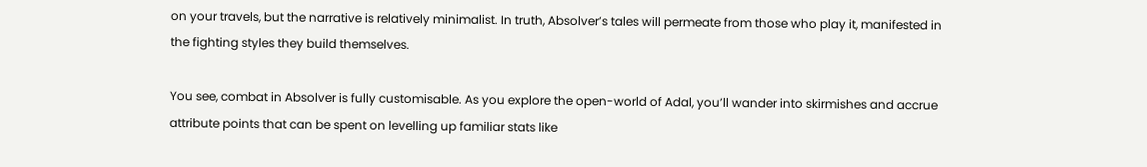on your travels, but the narrative is relatively minimalist. In truth, Absolver’s tales will permeate from those who play it, manifested in the fighting styles they build themselves.

You see, combat in Absolver is fully customisable. As you explore the open-world of Adal, you’ll wander into skirmishes and accrue attribute points that can be spent on levelling up familiar stats like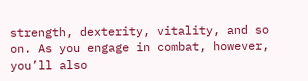strength, dexterity, vitality, and so on. As you engage in combat, however, you’ll also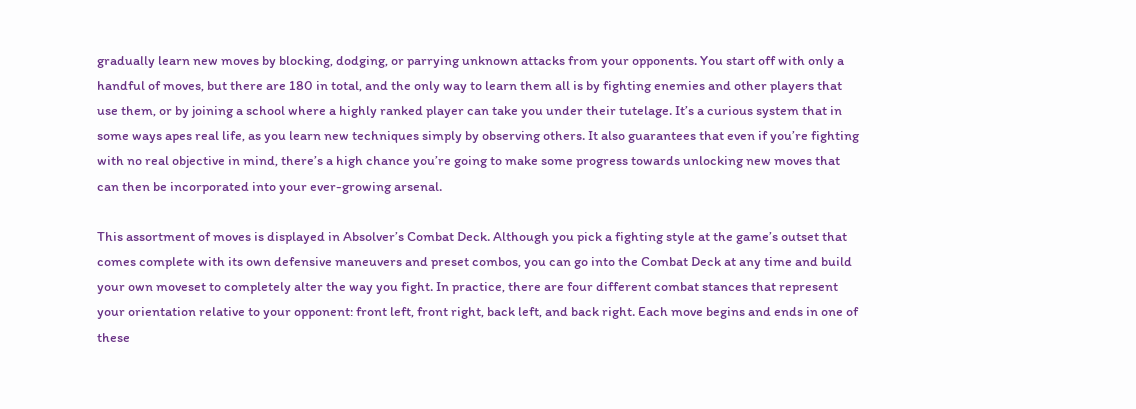gradually learn new moves by blocking, dodging, or parrying unknown attacks from your opponents. You start off with only a handful of moves, but there are 180 in total, and the only way to learn them all is by fighting enemies and other players that use them, or by joining a school where a highly ranked player can take you under their tutelage. It’s a curious system that in some ways apes real life, as you learn new techniques simply by observing others. It also guarantees that even if you’re fighting with no real objective in mind, there’s a high chance you’re going to make some progress towards unlocking new moves that can then be incorporated into your ever-growing arsenal.

This assortment of moves is displayed in Absolver’s Combat Deck. Although you pick a fighting style at the game’s outset that comes complete with its own defensive maneuvers and preset combos, you can go into the Combat Deck at any time and build your own moveset to completely alter the way you fight. In practice, there are four different combat stances that represent your orientation relative to your opponent: front left, front right, back left, and back right. Each move begins and ends in one of these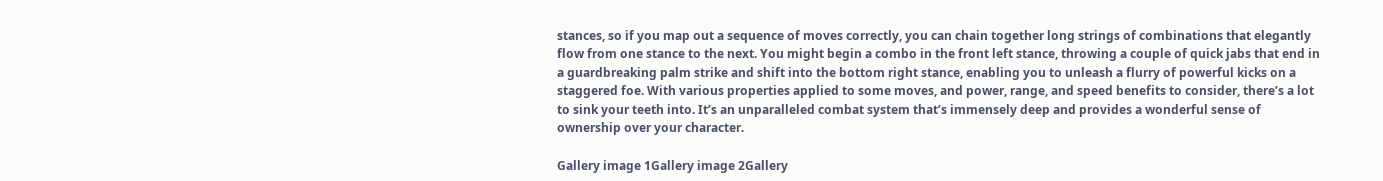stances, so if you map out a sequence of moves correctly, you can chain together long strings of combinations that elegantly flow from one stance to the next. You might begin a combo in the front left stance, throwing a couple of quick jabs that end in a guardbreaking palm strike and shift into the bottom right stance, enabling you to unleash a flurry of powerful kicks on a staggered foe. With various properties applied to some moves, and power, range, and speed benefits to consider, there’s a lot to sink your teeth into. It’s an unparalleled combat system that’s immensely deep and provides a wonderful sense of ownership over your character.

Gallery image 1Gallery image 2Gallery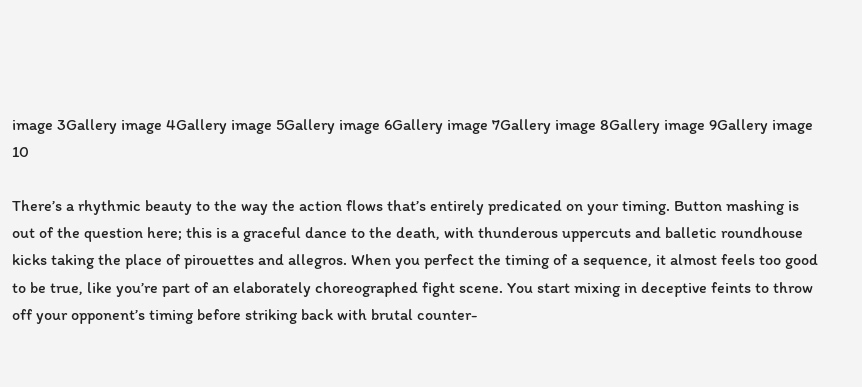image 3Gallery image 4Gallery image 5Gallery image 6Gallery image 7Gallery image 8Gallery image 9Gallery image 10

There’s a rhythmic beauty to the way the action flows that’s entirely predicated on your timing. Button mashing is out of the question here; this is a graceful dance to the death, with thunderous uppercuts and balletic roundhouse kicks taking the place of pirouettes and allegros. When you perfect the timing of a sequence, it almost feels too good to be true, like you’re part of an elaborately choreographed fight scene. You start mixing in deceptive feints to throw off your opponent’s timing before striking back with brutal counter-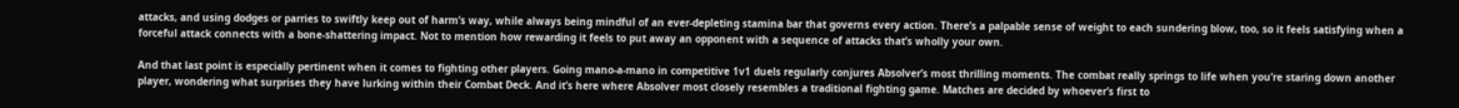attacks, and using dodges or parries to swiftly keep out of harm’s way, while always being mindful of an ever-depleting stamina bar that governs every action. There’s a palpable sense of weight to each sundering blow, too, so it feels satisfying when a forceful attack connects with a bone-shattering impact. Not to mention how rewarding it feels to put away an opponent with a sequence of attacks that’s wholly your own.

And that last point is especially pertinent when it comes to fighting other players. Going mano-a-mano in competitive 1v1 duels regularly conjures Absolver’s most thrilling moments. The combat really springs to life when you’re staring down another player, wondering what surprises they have lurking within their Combat Deck. And it’s here where Absolver most closely resembles a traditional fighting game. Matches are decided by whoever’s first to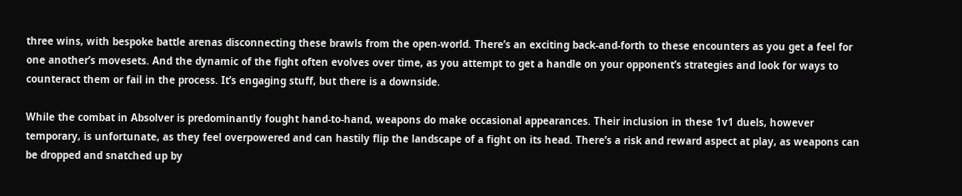three wins, with bespoke battle arenas disconnecting these brawls from the open-world. There’s an exciting back-and-forth to these encounters as you get a feel for one another’s movesets. And the dynamic of the fight often evolves over time, as you attempt to get a handle on your opponent’s strategies and look for ways to counteract them or fail in the process. It’s engaging stuff, but there is a downside.

While the combat in Absolver is predominantly fought hand-to-hand, weapons do make occasional appearances. Their inclusion in these 1v1 duels, however temporary, is unfortunate, as they feel overpowered and can hastily flip the landscape of a fight on its head. There’s a risk and reward aspect at play, as weapons can be dropped and snatched up by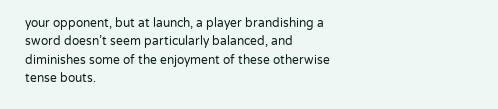your opponent, but at launch, a player brandishing a sword doesn’t seem particularly balanced, and diminishes some of the enjoyment of these otherwise tense bouts.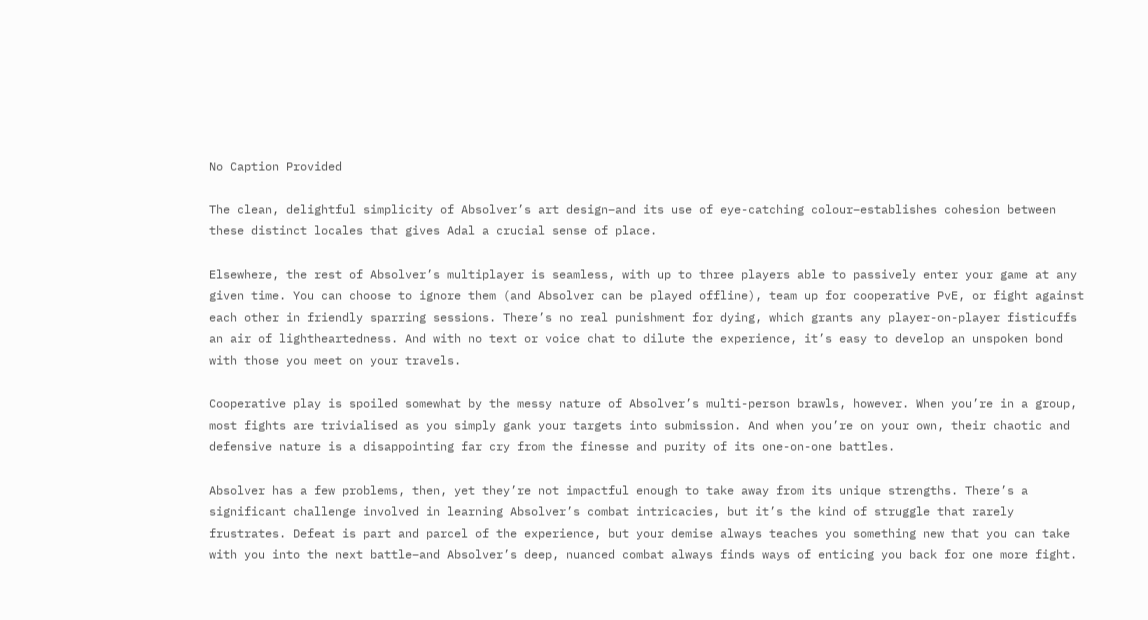No Caption Provided

The clean, delightful simplicity of Absolver’s art design–and its use of eye-catching colour–establishes cohesion between these distinct locales that gives Adal a crucial sense of place.

Elsewhere, the rest of Absolver’s multiplayer is seamless, with up to three players able to passively enter your game at any given time. You can choose to ignore them (and Absolver can be played offline), team up for cooperative PvE, or fight against each other in friendly sparring sessions. There’s no real punishment for dying, which grants any player-on-player fisticuffs an air of lightheartedness. And with no text or voice chat to dilute the experience, it’s easy to develop an unspoken bond with those you meet on your travels.

Cooperative play is spoiled somewhat by the messy nature of Absolver’s multi-person brawls, however. When you’re in a group, most fights are trivialised as you simply gank your targets into submission. And when you’re on your own, their chaotic and defensive nature is a disappointing far cry from the finesse and purity of its one-on-one battles.

Absolver has a few problems, then, yet they’re not impactful enough to take away from its unique strengths. There’s a significant challenge involved in learning Absolver’s combat intricacies, but it’s the kind of struggle that rarely frustrates. Defeat is part and parcel of the experience, but your demise always teaches you something new that you can take with you into the next battle–and Absolver’s deep, nuanced combat always finds ways of enticing you back for one more fight.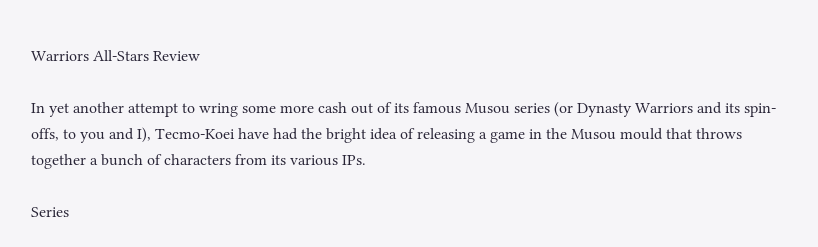Warriors All-Stars Review

In yet another attempt to wring some more cash out of its famous Musou series (or Dynasty Warriors and its spin-offs, to you and I), Tecmo-Koei have had the bright idea of releasing a game in the Musou mould that throws together a bunch of characters from its various IPs.

Series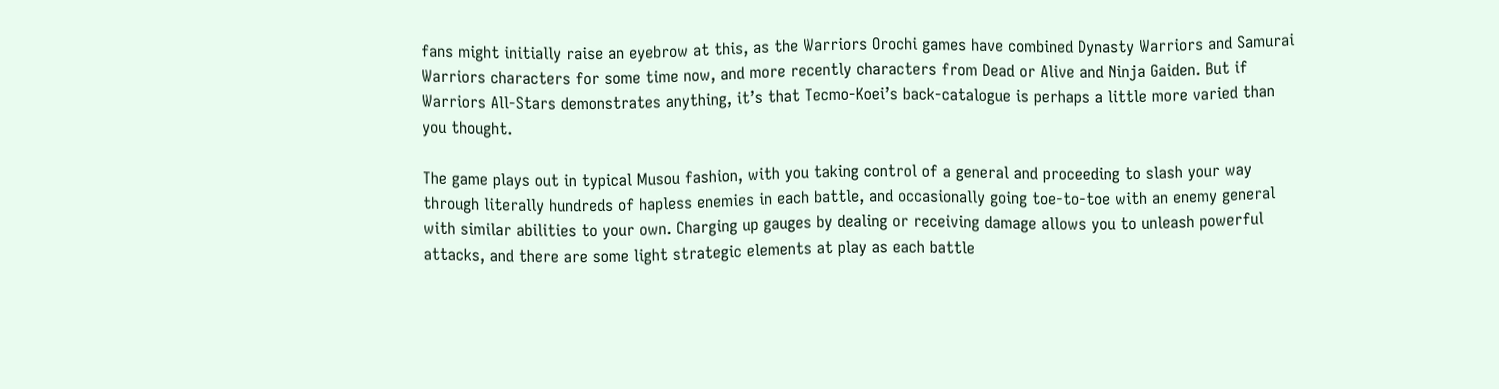fans might initially raise an eyebrow at this, as the Warriors Orochi games have combined Dynasty Warriors and Samurai Warriors characters for some time now, and more recently characters from Dead or Alive and Ninja Gaiden. But if Warriors All-Stars demonstrates anything, it’s that Tecmo-Koei’s back-catalogue is perhaps a little more varied than you thought.

The game plays out in typical Musou fashion, with you taking control of a general and proceeding to slash your way through literally hundreds of hapless enemies in each battle, and occasionally going toe-to-toe with an enemy general with similar abilities to your own. Charging up gauges by dealing or receiving damage allows you to unleash powerful attacks, and there are some light strategic elements at play as each battle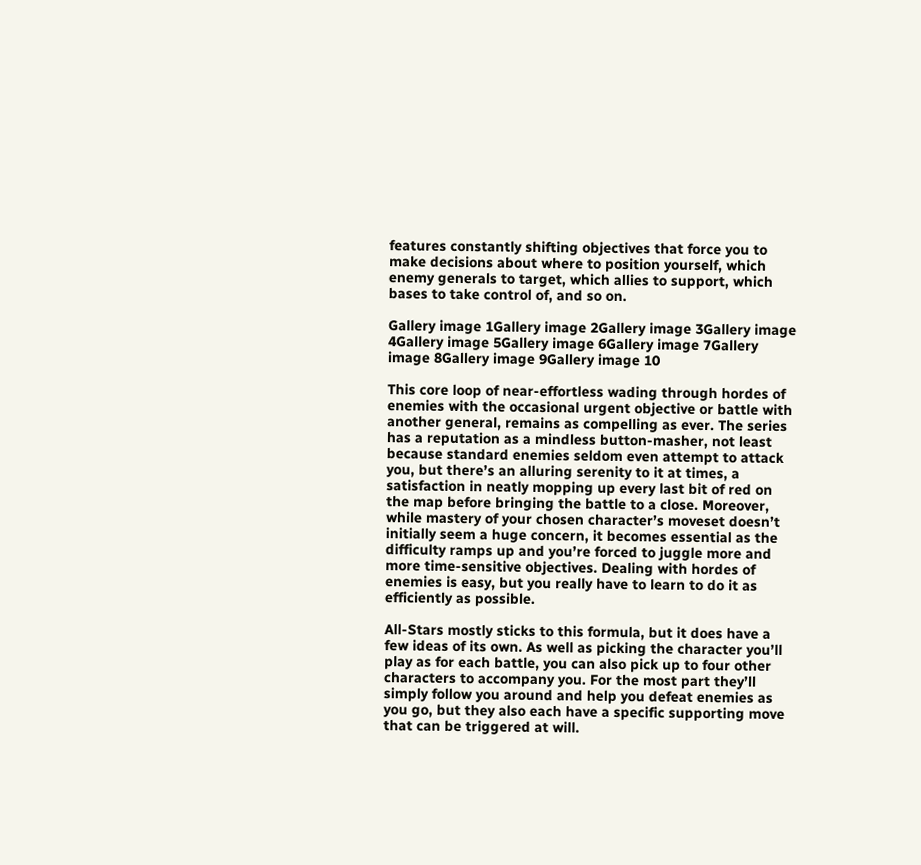features constantly shifting objectives that force you to make decisions about where to position yourself, which enemy generals to target, which allies to support, which bases to take control of, and so on.

Gallery image 1Gallery image 2Gallery image 3Gallery image 4Gallery image 5Gallery image 6Gallery image 7Gallery image 8Gallery image 9Gallery image 10

This core loop of near-effortless wading through hordes of enemies with the occasional urgent objective or battle with another general, remains as compelling as ever. The series has a reputation as a mindless button-masher, not least because standard enemies seldom even attempt to attack you, but there’s an alluring serenity to it at times, a satisfaction in neatly mopping up every last bit of red on the map before bringing the battle to a close. Moreover, while mastery of your chosen character’s moveset doesn’t initially seem a huge concern, it becomes essential as the difficulty ramps up and you’re forced to juggle more and more time-sensitive objectives. Dealing with hordes of enemies is easy, but you really have to learn to do it as efficiently as possible.

All-Stars mostly sticks to this formula, but it does have a few ideas of its own. As well as picking the character you’ll play as for each battle, you can also pick up to four other characters to accompany you. For the most part they’ll simply follow you around and help you defeat enemies as you go, but they also each have a specific supporting move that can be triggered at will.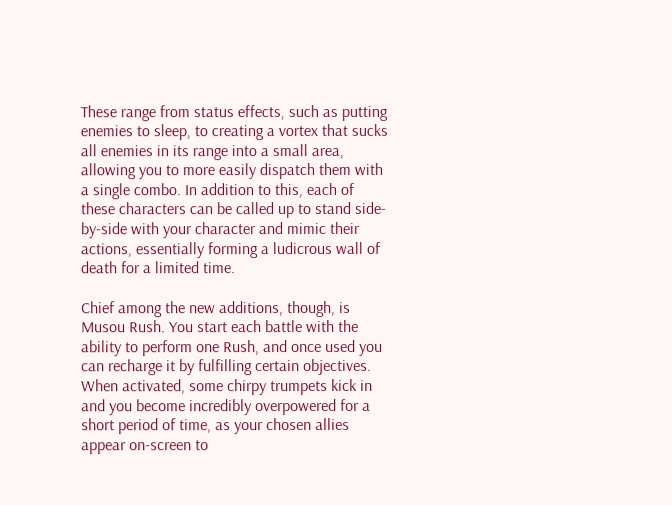These range from status effects, such as putting enemies to sleep, to creating a vortex that sucks all enemies in its range into a small area, allowing you to more easily dispatch them with a single combo. In addition to this, each of these characters can be called up to stand side-by-side with your character and mimic their actions, essentially forming a ludicrous wall of death for a limited time.

Chief among the new additions, though, is Musou Rush. You start each battle with the ability to perform one Rush, and once used you can recharge it by fulfilling certain objectives. When activated, some chirpy trumpets kick in and you become incredibly overpowered for a short period of time, as your chosen allies appear on-screen to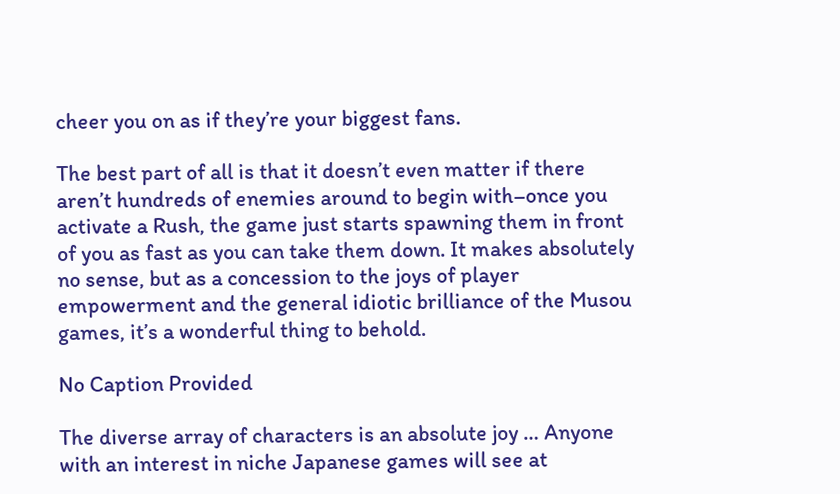cheer you on as if they’re your biggest fans.

The best part of all is that it doesn’t even matter if there aren’t hundreds of enemies around to begin with–once you activate a Rush, the game just starts spawning them in front of you as fast as you can take them down. It makes absolutely no sense, but as a concession to the joys of player empowerment and the general idiotic brilliance of the Musou games, it’s a wonderful thing to behold.

No Caption Provided

The diverse array of characters is an absolute joy … Anyone with an interest in niche Japanese games will see at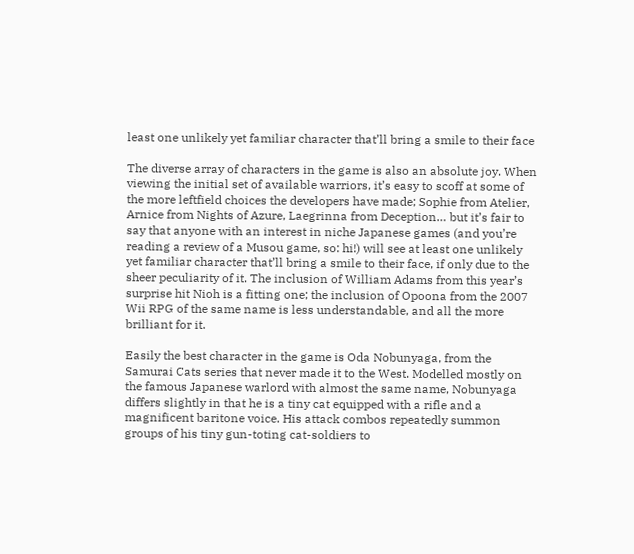least one unlikely yet familiar character that’ll bring a smile to their face

The diverse array of characters in the game is also an absolute joy. When viewing the initial set of available warriors, it’s easy to scoff at some of the more leftfield choices the developers have made; Sophie from Atelier, Arnice from Nights of Azure, Laegrinna from Deception… but it’s fair to say that anyone with an interest in niche Japanese games (and you’re reading a review of a Musou game, so: hi!) will see at least one unlikely yet familiar character that’ll bring a smile to their face, if only due to the sheer peculiarity of it. The inclusion of William Adams from this year’s surprise hit Nioh is a fitting one; the inclusion of Opoona from the 2007 Wii RPG of the same name is less understandable, and all the more brilliant for it.

Easily the best character in the game is Oda Nobunyaga, from the Samurai Cats series that never made it to the West. Modelled mostly on the famous Japanese warlord with almost the same name, Nobunyaga differs slightly in that he is a tiny cat equipped with a rifle and a magnificent baritone voice. His attack combos repeatedly summon groups of his tiny gun-toting cat-soldiers to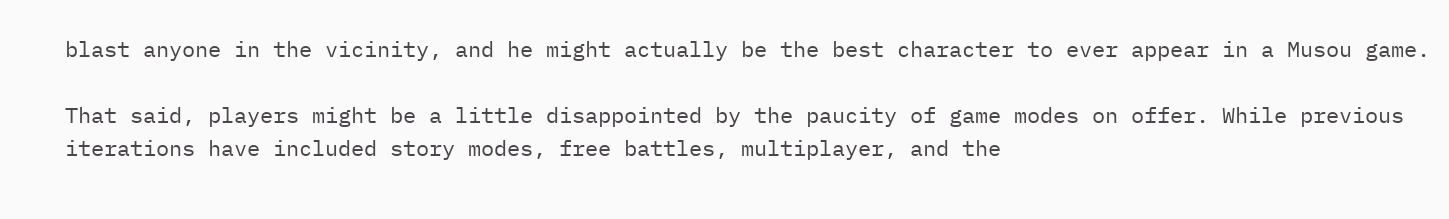blast anyone in the vicinity, and he might actually be the best character to ever appear in a Musou game.

That said, players might be a little disappointed by the paucity of game modes on offer. While previous iterations have included story modes, free battles, multiplayer, and the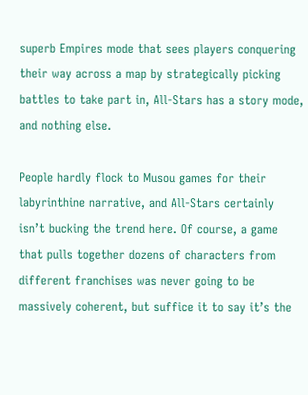superb Empires mode that sees players conquering their way across a map by strategically picking battles to take part in, All-Stars has a story mode, and nothing else.

People hardly flock to Musou games for their labyrinthine narrative, and All-Stars certainly isn’t bucking the trend here. Of course, a game that pulls together dozens of characters from different franchises was never going to be massively coherent, but suffice it to say it’s the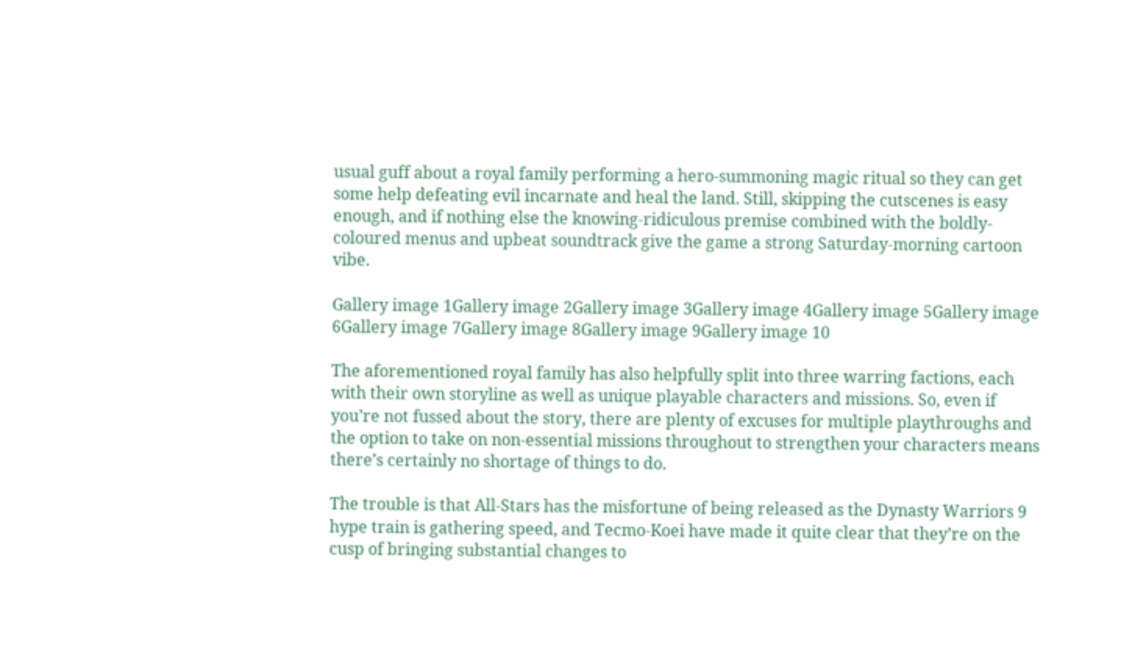usual guff about a royal family performing a hero-summoning magic ritual so they can get some help defeating evil incarnate and heal the land. Still, skipping the cutscenes is easy enough, and if nothing else the knowing-ridiculous premise combined with the boldly-coloured menus and upbeat soundtrack give the game a strong Saturday-morning cartoon vibe.

Gallery image 1Gallery image 2Gallery image 3Gallery image 4Gallery image 5Gallery image 6Gallery image 7Gallery image 8Gallery image 9Gallery image 10

The aforementioned royal family has also helpfully split into three warring factions, each with their own storyline as well as unique playable characters and missions. So, even if you’re not fussed about the story, there are plenty of excuses for multiple playthroughs and the option to take on non-essential missions throughout to strengthen your characters means there’s certainly no shortage of things to do.

The trouble is that All-Stars has the misfortune of being released as the Dynasty Warriors 9 hype train is gathering speed, and Tecmo-Koei have made it quite clear that they’re on the cusp of bringing substantial changes to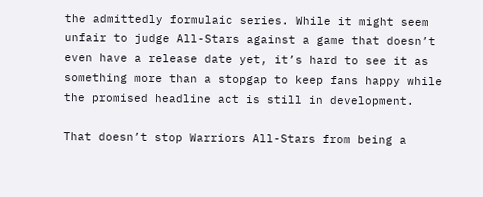the admittedly formulaic series. While it might seem unfair to judge All-Stars against a game that doesn’t even have a release date yet, it’s hard to see it as something more than a stopgap to keep fans happy while the promised headline act is still in development.

That doesn’t stop Warriors All-Stars from being a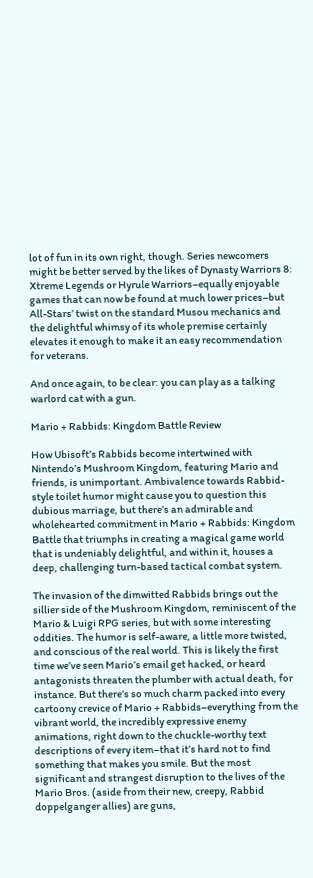lot of fun in its own right, though. Series newcomers might be better served by the likes of Dynasty Warriors 8: Xtreme Legends or Hyrule Warriors–equally enjoyable games that can now be found at much lower prices–but All-Stars’ twist on the standard Musou mechanics and the delightful whimsy of its whole premise certainly elevates it enough to make it an easy recommendation for veterans.

And once again, to be clear: you can play as a talking warlord cat with a gun.

Mario + Rabbids: Kingdom Battle Review

How Ubisoft’s Rabbids become intertwined with Nintendo’s Mushroom Kingdom, featuring Mario and friends, is unimportant. Ambivalence towards Rabbid-style toilet humor might cause you to question this dubious marriage, but there’s an admirable and wholehearted commitment in Mario + Rabbids: Kingdom Battle that triumphs in creating a magical game world that is undeniably delightful, and within it, houses a deep, challenging turn-based tactical combat system.

The invasion of the dimwitted Rabbids brings out the sillier side of the Mushroom Kingdom, reminiscent of the Mario & Luigi RPG series, but with some interesting oddities. The humor is self-aware, a little more twisted, and conscious of the real world. This is likely the first time we’ve seen Mario’s email get hacked, or heard antagonists threaten the plumber with actual death, for instance. But there’s so much charm packed into every cartoony crevice of Mario + Rabbids–everything from the vibrant world, the incredibly expressive enemy animations, right down to the chuckle-worthy text descriptions of every item–that it’s hard not to find something that makes you smile. But the most significant and strangest disruption to the lives of the Mario Bros. (aside from their new, creepy, Rabbid doppelganger allies) are guns,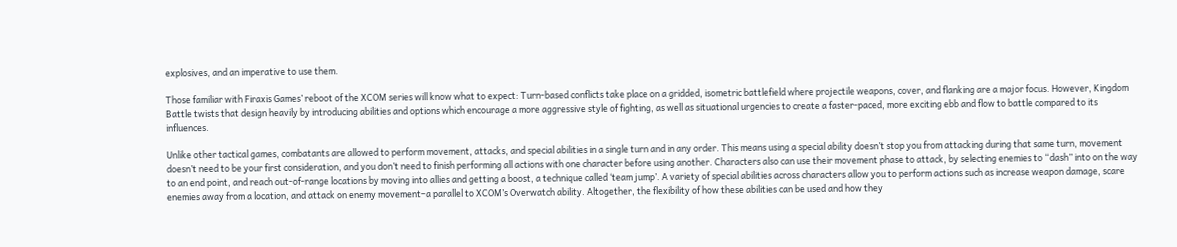explosives, and an imperative to use them.

Those familiar with Firaxis Games’ reboot of the XCOM series will know what to expect: Turn-based conflicts take place on a gridded, isometric battlefield where projectile weapons, cover, and flanking are a major focus. However, Kingdom Battle twists that design heavily by introducing abilities and options which encourage a more aggressive style of fighting, as well as situational urgencies to create a faster-paced, more exciting ebb and flow to battle compared to its influences.

Unlike other tactical games, combatants are allowed to perform movement, attacks, and special abilities in a single turn and in any order. This means using a special ability doesn’t stop you from attacking during that same turn, movement doesn’t need to be your first consideration, and you don’t need to finish performing all actions with one character before using another. Characters also can use their movement phase to attack, by selecting enemies to “dash” into on the way to an end point, and reach out-of-range locations by moving into allies and getting a boost, a technique called ‘team jump’. A variety of special abilities across characters allow you to perform actions such as increase weapon damage, scare enemies away from a location, and attack on enemy movement–a parallel to XCOM’s Overwatch ability. Altogether, the flexibility of how these abilities can be used and how they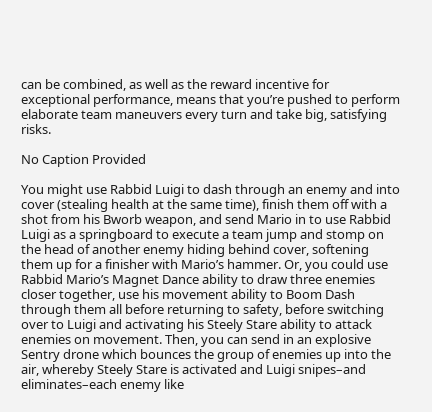can be combined, as well as the reward incentive for exceptional performance, means that you’re pushed to perform elaborate team maneuvers every turn and take big, satisfying risks.

No Caption Provided

You might use Rabbid Luigi to dash through an enemy and into cover (stealing health at the same time), finish them off with a shot from his Bworb weapon, and send Mario in to use Rabbid Luigi as a springboard to execute a team jump and stomp on the head of another enemy hiding behind cover, softening them up for a finisher with Mario’s hammer. Or, you could use Rabbid Mario’s Magnet Dance ability to draw three enemies closer together, use his movement ability to Boom Dash through them all before returning to safety, before switching over to Luigi and activating his Steely Stare ability to attack enemies on movement. Then, you can send in an explosive Sentry drone which bounces the group of enemies up into the air, whereby Steely Stare is activated and Luigi snipes–and eliminates–each enemy like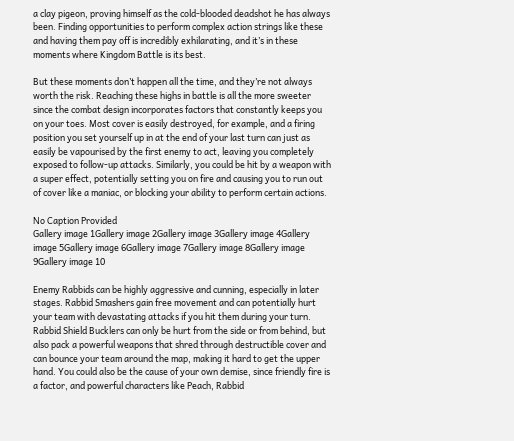a clay pigeon, proving himself as the cold-blooded deadshot he has always been. Finding opportunities to perform complex action strings like these and having them pay off is incredibly exhilarating, and it’s in these moments where Kingdom Battle is its best.

But these moments don’t happen all the time, and they’re not always worth the risk. Reaching these highs in battle is all the more sweeter since the combat design incorporates factors that constantly keeps you on your toes. Most cover is easily destroyed, for example, and a firing position you set yourself up in at the end of your last turn can just as easily be vapourised by the first enemy to act, leaving you completely exposed to follow-up attacks. Similarly, you could be hit by a weapon with a super effect, potentially setting you on fire and causing you to run out of cover like a maniac, or blocking your ability to perform certain actions.

No Caption Provided
Gallery image 1Gallery image 2Gallery image 3Gallery image 4Gallery image 5Gallery image 6Gallery image 7Gallery image 8Gallery image 9Gallery image 10

Enemy Rabbids can be highly aggressive and cunning, especially in later stages. Rabbid Smashers gain free movement and can potentially hurt your team with devastating attacks if you hit them during your turn. Rabbid Shield Bucklers can only be hurt from the side or from behind, but also pack a powerful weapons that shred through destructible cover and can bounce your team around the map, making it hard to get the upper hand. You could also be the cause of your own demise, since friendly fire is a factor, and powerful characters like Peach, Rabbid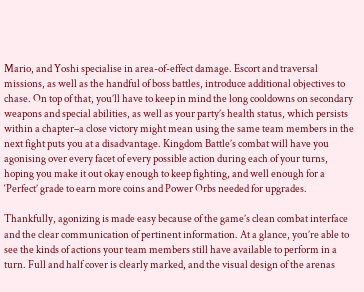Mario, and Yoshi specialise in area-of-effect damage. Escort and traversal missions, as well as the handful of boss battles, introduce additional objectives to chase. On top of that, you’ll have to keep in mind the long cooldowns on secondary weapons and special abilities, as well as your party’s health status, which persists within a chapter–a close victory might mean using the same team members in the next fight puts you at a disadvantage. Kingdom Battle’s combat will have you agonising over every facet of every possible action during each of your turns, hoping you make it out okay enough to keep fighting, and well enough for a ‘Perfect’ grade to earn more coins and Power Orbs needed for upgrades.

Thankfully, agonizing is made easy because of the game’s clean combat interface and the clear communication of pertinent information. At a glance, you’re able to see the kinds of actions your team members still have available to perform in a turn. Full and half cover is clearly marked, and the visual design of the arenas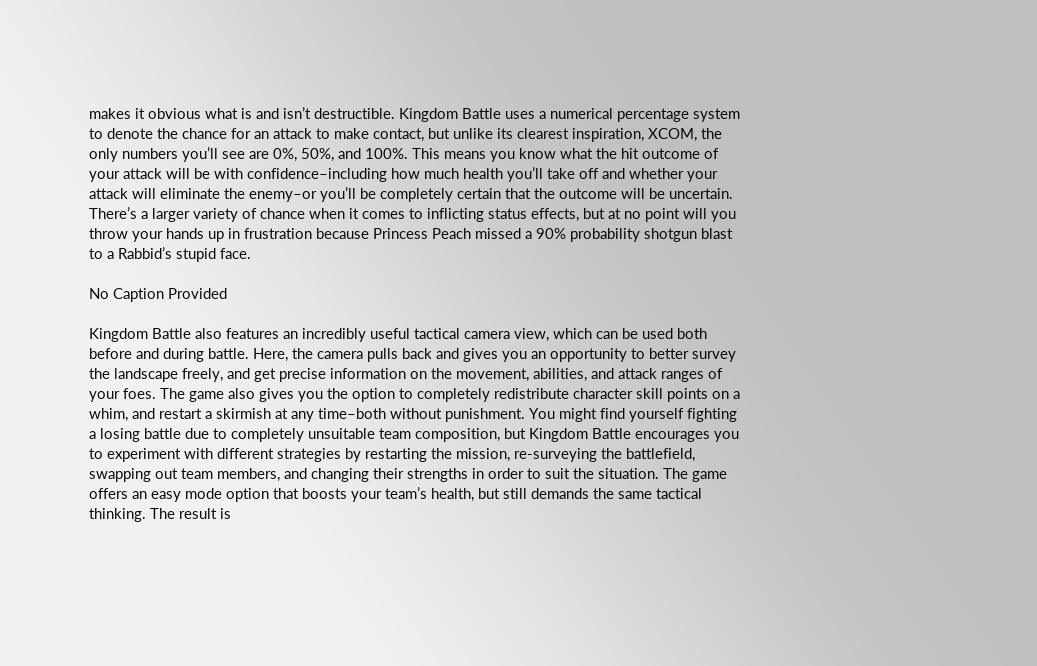makes it obvious what is and isn’t destructible. Kingdom Battle uses a numerical percentage system to denote the chance for an attack to make contact, but unlike its clearest inspiration, XCOM, the only numbers you’ll see are 0%, 50%, and 100%. This means you know what the hit outcome of your attack will be with confidence–including how much health you’ll take off and whether your attack will eliminate the enemy–or you’ll be completely certain that the outcome will be uncertain. There’s a larger variety of chance when it comes to inflicting status effects, but at no point will you throw your hands up in frustration because Princess Peach missed a 90% probability shotgun blast to a Rabbid’s stupid face.

No Caption Provided

Kingdom Battle also features an incredibly useful tactical camera view, which can be used both before and during battle. Here, the camera pulls back and gives you an opportunity to better survey the landscape freely, and get precise information on the movement, abilities, and attack ranges of your foes. The game also gives you the option to completely redistribute character skill points on a whim, and restart a skirmish at any time–both without punishment. You might find yourself fighting a losing battle due to completely unsuitable team composition, but Kingdom Battle encourages you to experiment with different strategies by restarting the mission, re-surveying the battlefield, swapping out team members, and changing their strengths in order to suit the situation. The game offers an easy mode option that boosts your team’s health, but still demands the same tactical thinking. The result is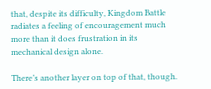that, despite its difficulty, Kingdom Battle radiates a feeling of encouragement much more than it does frustration in its mechanical design alone.

There’s another layer on top of that, though.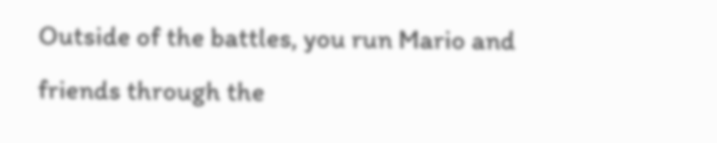Outside of the battles, you run Mario and friends through the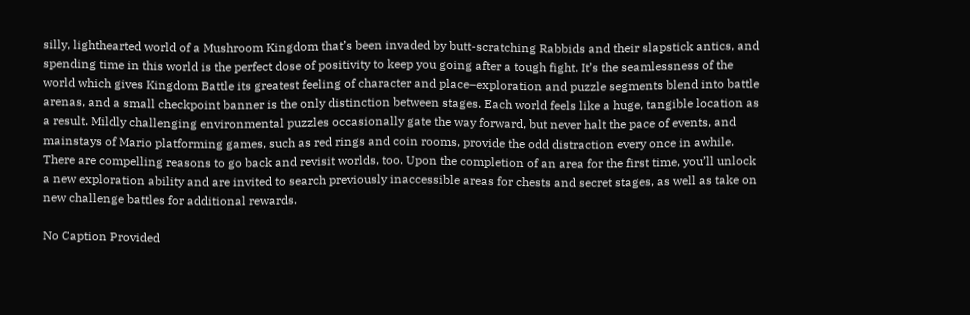silly, lighthearted world of a Mushroom Kingdom that’s been invaded by butt-scratching Rabbids and their slapstick antics, and spending time in this world is the perfect dose of positivity to keep you going after a tough fight. It’s the seamlessness of the world which gives Kingdom Battle its greatest feeling of character and place–exploration and puzzle segments blend into battle arenas, and a small checkpoint banner is the only distinction between stages. Each world feels like a huge, tangible location as a result. Mildly challenging environmental puzzles occasionally gate the way forward, but never halt the pace of events, and mainstays of Mario platforming games, such as red rings and coin rooms, provide the odd distraction every once in awhile. There are compelling reasons to go back and revisit worlds, too. Upon the completion of an area for the first time, you’ll unlock a new exploration ability and are invited to search previously inaccessible areas for chests and secret stages, as well as take on new challenge battles for additional rewards.

No Caption Provided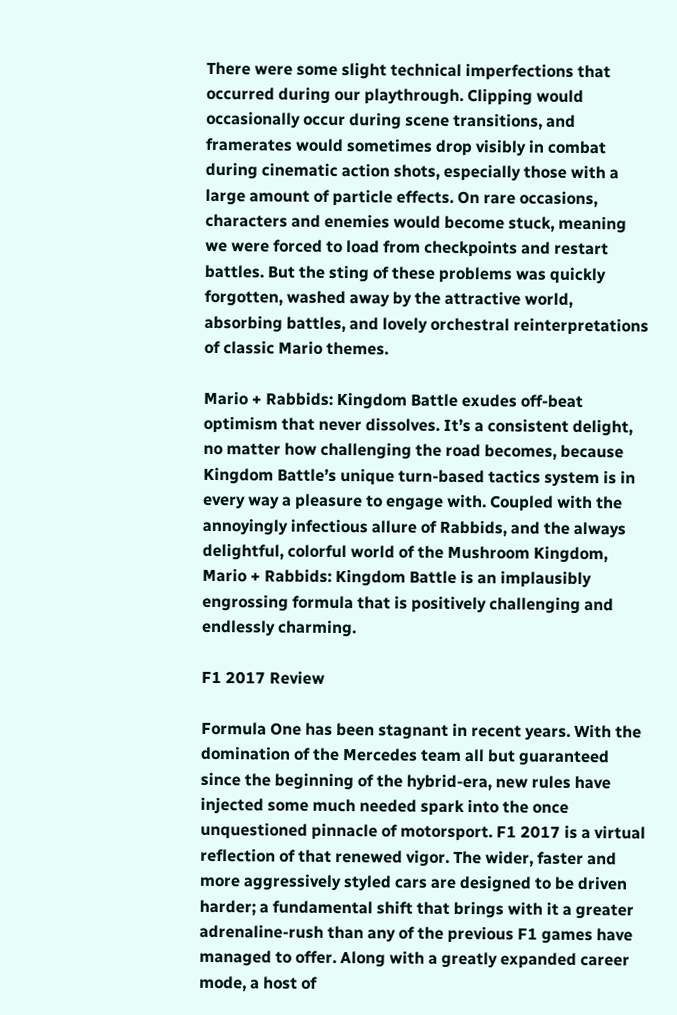There were some slight technical imperfections that occurred during our playthrough. Clipping would occasionally occur during scene transitions, and framerates would sometimes drop visibly in combat during cinematic action shots, especially those with a large amount of particle effects. On rare occasions, characters and enemies would become stuck, meaning we were forced to load from checkpoints and restart battles. But the sting of these problems was quickly forgotten, washed away by the attractive world, absorbing battles, and lovely orchestral reinterpretations of classic Mario themes.

Mario + Rabbids: Kingdom Battle exudes off-beat optimism that never dissolves. It’s a consistent delight, no matter how challenging the road becomes, because Kingdom Battle’s unique turn-based tactics system is in every way a pleasure to engage with. Coupled with the annoyingly infectious allure of Rabbids, and the always delightful, colorful world of the Mushroom Kingdom, Mario + Rabbids: Kingdom Battle is an implausibly engrossing formula that is positively challenging and endlessly charming.

F1 2017 Review

Formula One has been stagnant in recent years. With the domination of the Mercedes team all but guaranteed since the beginning of the hybrid-era, new rules have injected some much needed spark into the once unquestioned pinnacle of motorsport. F1 2017 is a virtual reflection of that renewed vigor. The wider, faster and more aggressively styled cars are designed to be driven harder; a fundamental shift that brings with it a greater adrenaline-rush than any of the previous F1 games have managed to offer. Along with a greatly expanded career mode, a host of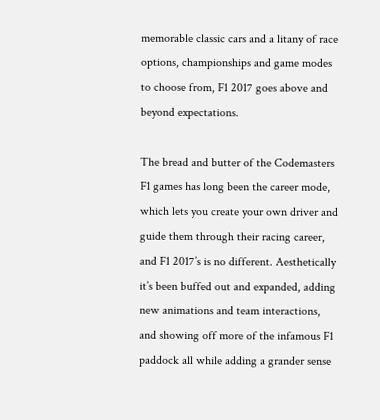memorable classic cars and a litany of race options, championships and game modes to choose from, F1 2017 goes above and beyond expectations.

The bread and butter of the Codemasters F1 games has long been the career mode, which lets you create your own driver and guide them through their racing career, and F1 2017’s is no different. Aesthetically it’s been buffed out and expanded, adding new animations and team interactions, and showing off more of the infamous F1 paddock all while adding a grander sense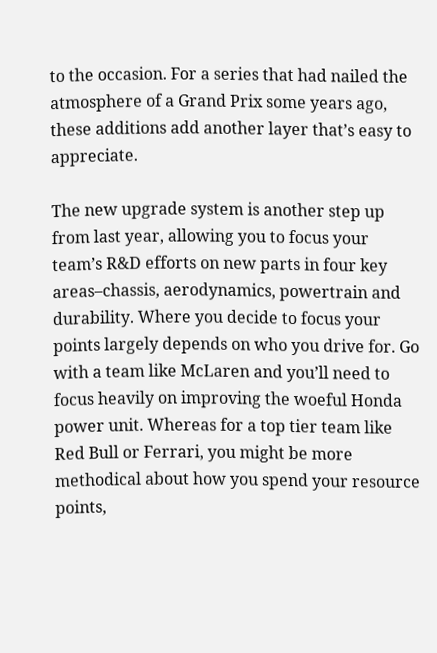to the occasion. For a series that had nailed the atmosphere of a Grand Prix some years ago, these additions add another layer that’s easy to appreciate.

The new upgrade system is another step up from last year, allowing you to focus your team’s R&D efforts on new parts in four key areas–chassis, aerodynamics, powertrain and durability. Where you decide to focus your points largely depends on who you drive for. Go with a team like McLaren and you’ll need to focus heavily on improving the woeful Honda power unit. Whereas for a top tier team like Red Bull or Ferrari, you might be more methodical about how you spend your resource points,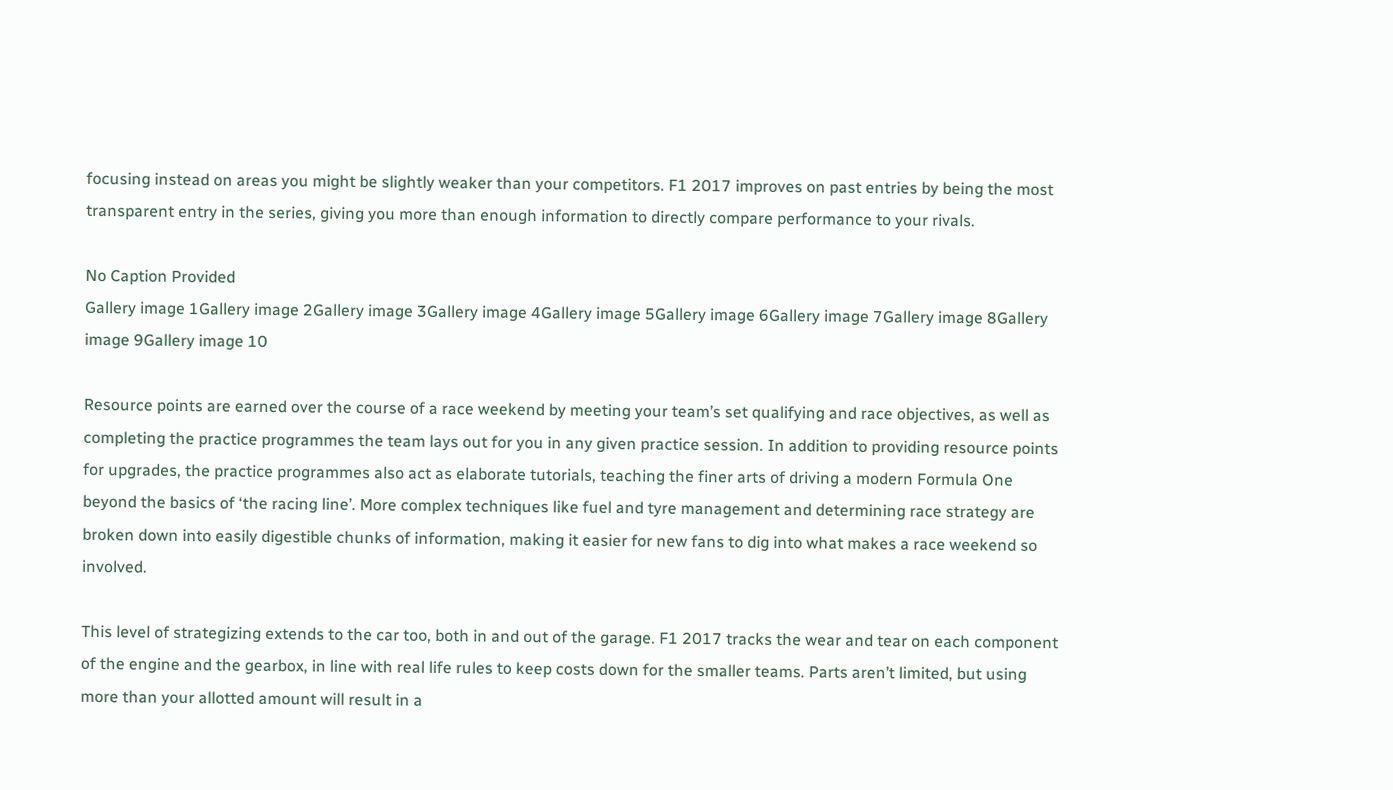focusing instead on areas you might be slightly weaker than your competitors. F1 2017 improves on past entries by being the most transparent entry in the series, giving you more than enough information to directly compare performance to your rivals.

No Caption Provided
Gallery image 1Gallery image 2Gallery image 3Gallery image 4Gallery image 5Gallery image 6Gallery image 7Gallery image 8Gallery image 9Gallery image 10

Resource points are earned over the course of a race weekend by meeting your team’s set qualifying and race objectives, as well as completing the practice programmes the team lays out for you in any given practice session. In addition to providing resource points for upgrades, the practice programmes also act as elaborate tutorials, teaching the finer arts of driving a modern Formula One beyond the basics of ‘the racing line’. More complex techniques like fuel and tyre management and determining race strategy are broken down into easily digestible chunks of information, making it easier for new fans to dig into what makes a race weekend so involved.

This level of strategizing extends to the car too, both in and out of the garage. F1 2017 tracks the wear and tear on each component of the engine and the gearbox, in line with real life rules to keep costs down for the smaller teams. Parts aren’t limited, but using more than your allotted amount will result in a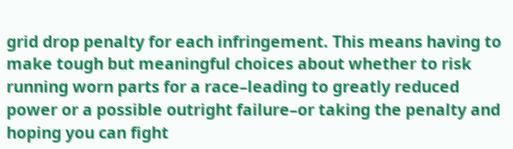grid drop penalty for each infringement. This means having to make tough but meaningful choices about whether to risk running worn parts for a race–leading to greatly reduced power or a possible outright failure–or taking the penalty and hoping you can fight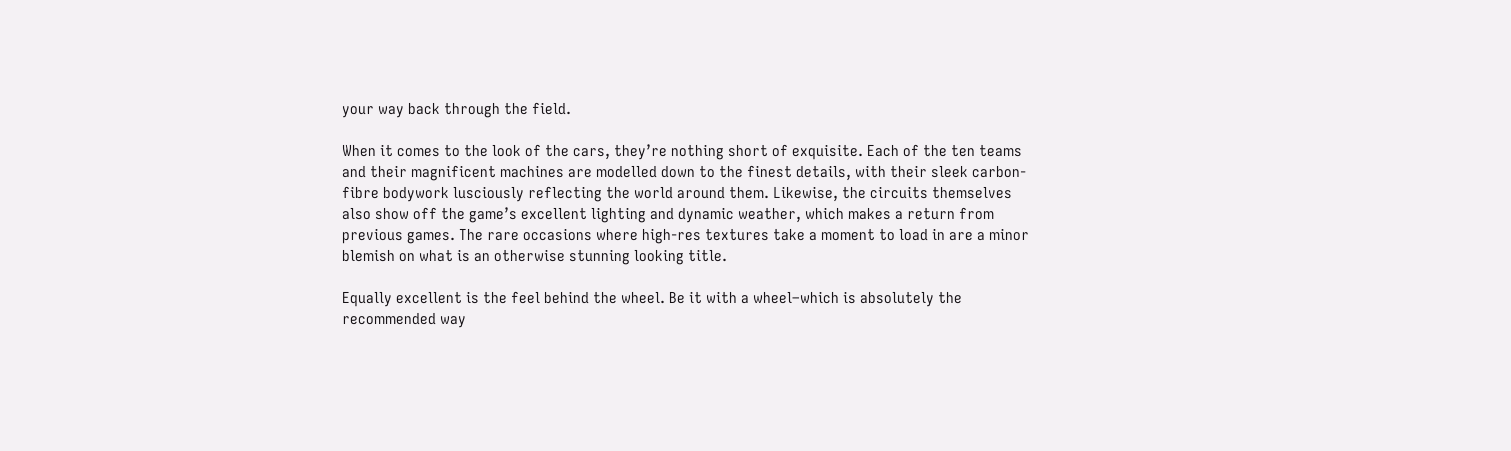your way back through the field.

When it comes to the look of the cars, they’re nothing short of exquisite. Each of the ten teams and their magnificent machines are modelled down to the finest details, with their sleek carbon-fibre bodywork lusciously reflecting the world around them. Likewise, the circuits themselves also show off the game’s excellent lighting and dynamic weather, which makes a return from previous games. The rare occasions where high-res textures take a moment to load in are a minor blemish on what is an otherwise stunning looking title.

Equally excellent is the feel behind the wheel. Be it with a wheel–which is absolutely the recommended way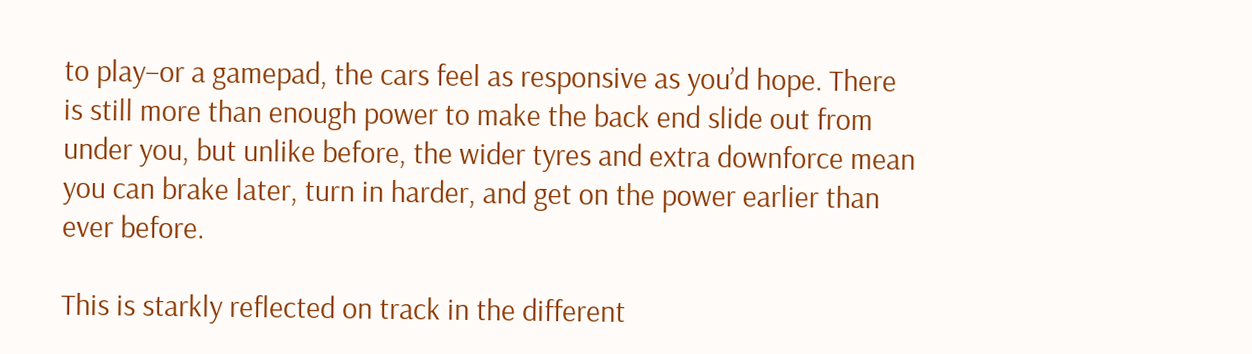to play–or a gamepad, the cars feel as responsive as you’d hope. There is still more than enough power to make the back end slide out from under you, but unlike before, the wider tyres and extra downforce mean you can brake later, turn in harder, and get on the power earlier than ever before.

This is starkly reflected on track in the different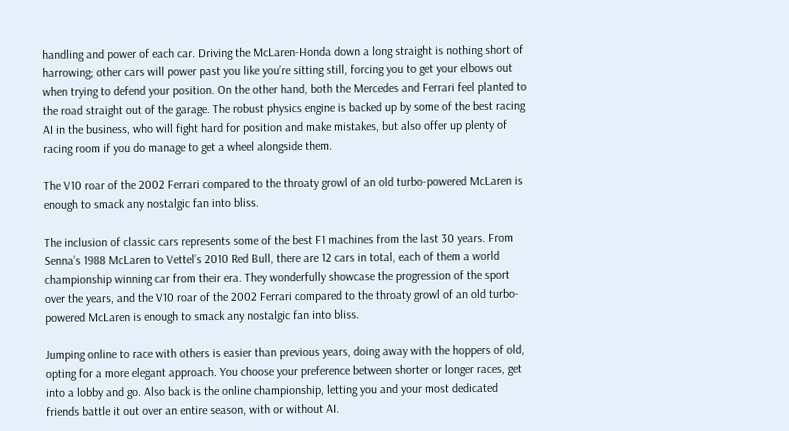handling and power of each car. Driving the McLaren-Honda down a long straight is nothing short of harrowing; other cars will power past you like you’re sitting still, forcing you to get your elbows out when trying to defend your position. On the other hand, both the Mercedes and Ferrari feel planted to the road straight out of the garage. The robust physics engine is backed up by some of the best racing AI in the business, who will fight hard for position and make mistakes, but also offer up plenty of racing room if you do manage to get a wheel alongside them.

The V10 roar of the 2002 Ferrari compared to the throaty growl of an old turbo-powered McLaren is enough to smack any nostalgic fan into bliss.

The inclusion of classic cars represents some of the best F1 machines from the last 30 years. From Senna’s 1988 McLaren to Vettel’s 2010 Red Bull, there are 12 cars in total, each of them a world championship winning car from their era. They wonderfully showcase the progression of the sport over the years, and the V10 roar of the 2002 Ferrari compared to the throaty growl of an old turbo-powered McLaren is enough to smack any nostalgic fan into bliss.

Jumping online to race with others is easier than previous years, doing away with the hoppers of old, opting for a more elegant approach. You choose your preference between shorter or longer races, get into a lobby and go. Also back is the online championship, letting you and your most dedicated friends battle it out over an entire season, with or without AI.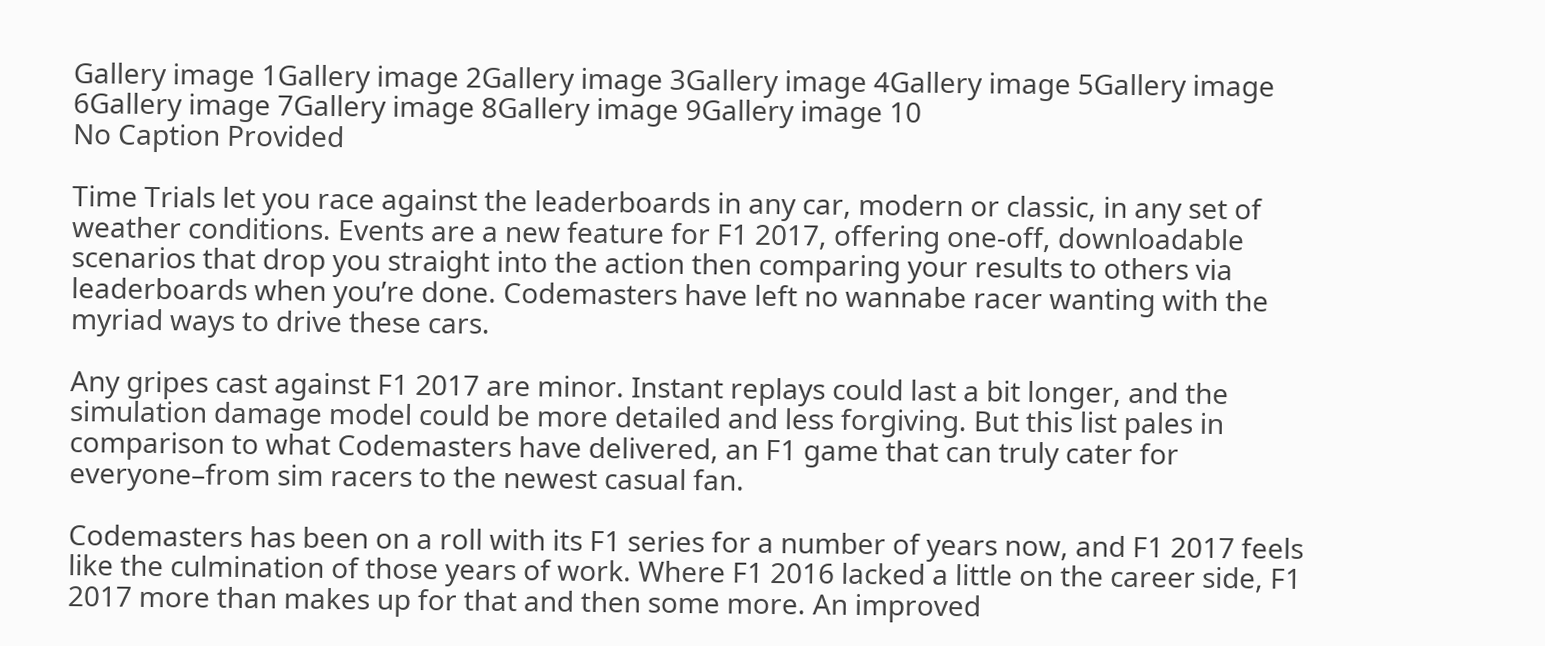Gallery image 1Gallery image 2Gallery image 3Gallery image 4Gallery image 5Gallery image 6Gallery image 7Gallery image 8Gallery image 9Gallery image 10
No Caption Provided

Time Trials let you race against the leaderboards in any car, modern or classic, in any set of weather conditions. Events are a new feature for F1 2017, offering one-off, downloadable scenarios that drop you straight into the action then comparing your results to others via leaderboards when you’re done. Codemasters have left no wannabe racer wanting with the myriad ways to drive these cars.

Any gripes cast against F1 2017 are minor. Instant replays could last a bit longer, and the simulation damage model could be more detailed and less forgiving. But this list pales in comparison to what Codemasters have delivered, an F1 game that can truly cater for everyone–from sim racers to the newest casual fan.

Codemasters has been on a roll with its F1 series for a number of years now, and F1 2017 feels like the culmination of those years of work. Where F1 2016 lacked a little on the career side, F1 2017 more than makes up for that and then some more. An improved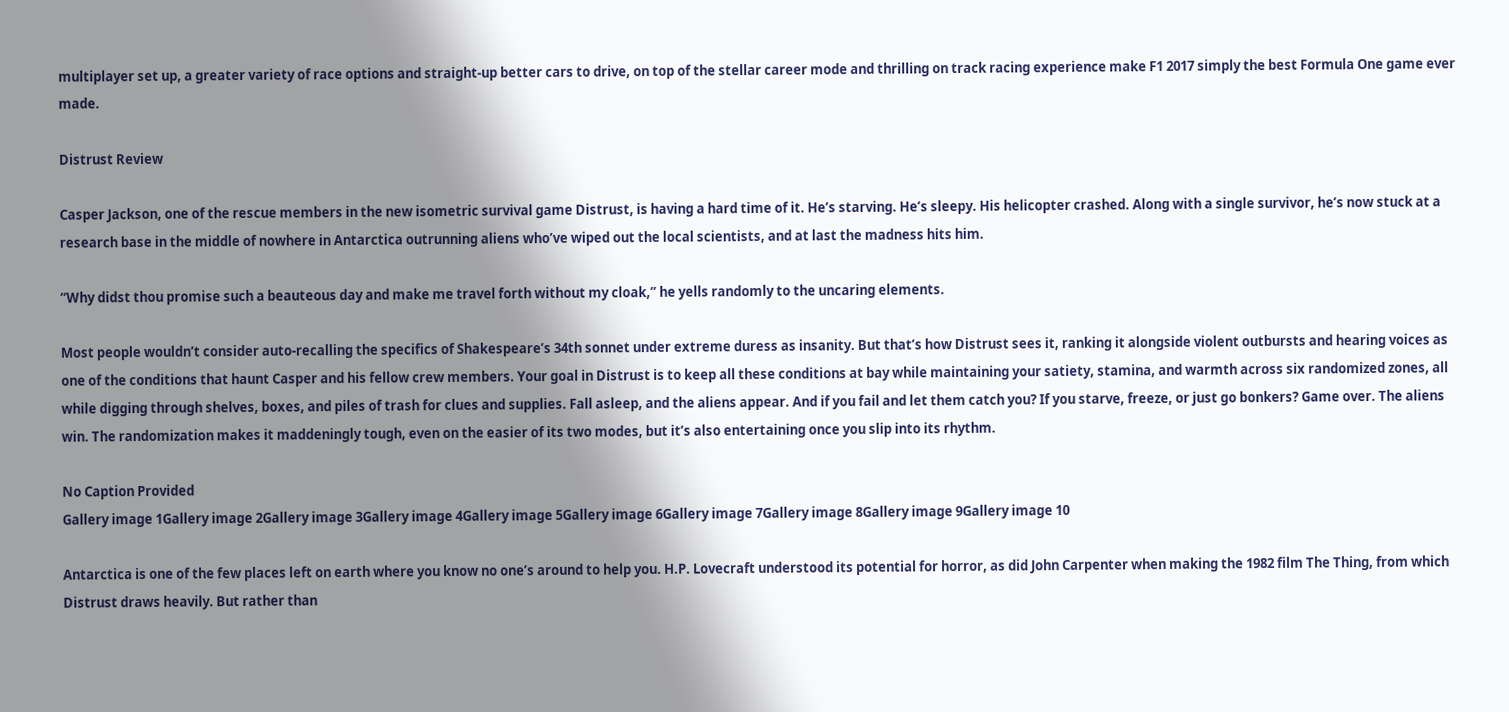multiplayer set up, a greater variety of race options and straight-up better cars to drive, on top of the stellar career mode and thrilling on track racing experience make F1 2017 simply the best Formula One game ever made.

Distrust Review

Casper Jackson, one of the rescue members in the new isometric survival game Distrust, is having a hard time of it. He’s starving. He’s sleepy. His helicopter crashed. Along with a single survivor, he’s now stuck at a research base in the middle of nowhere in Antarctica outrunning aliens who’ve wiped out the local scientists, and at last the madness hits him.

“Why didst thou promise such a beauteous day and make me travel forth without my cloak,” he yells randomly to the uncaring elements.

Most people wouldn’t consider auto-recalling the specifics of Shakespeare’s 34th sonnet under extreme duress as insanity. But that’s how Distrust sees it, ranking it alongside violent outbursts and hearing voices as one of the conditions that haunt Casper and his fellow crew members. Your goal in Distrust is to keep all these conditions at bay while maintaining your satiety, stamina, and warmth across six randomized zones, all while digging through shelves, boxes, and piles of trash for clues and supplies. Fall asleep, and the aliens appear. And if you fail and let them catch you? If you starve, freeze, or just go bonkers? Game over. The aliens win. The randomization makes it maddeningly tough, even on the easier of its two modes, but it’s also entertaining once you slip into its rhythm.

No Caption Provided
Gallery image 1Gallery image 2Gallery image 3Gallery image 4Gallery image 5Gallery image 6Gallery image 7Gallery image 8Gallery image 9Gallery image 10

Antarctica is one of the few places left on earth where you know no one’s around to help you. H.P. Lovecraft understood its potential for horror, as did John Carpenter when making the 1982 film The Thing, from which Distrust draws heavily. But rather than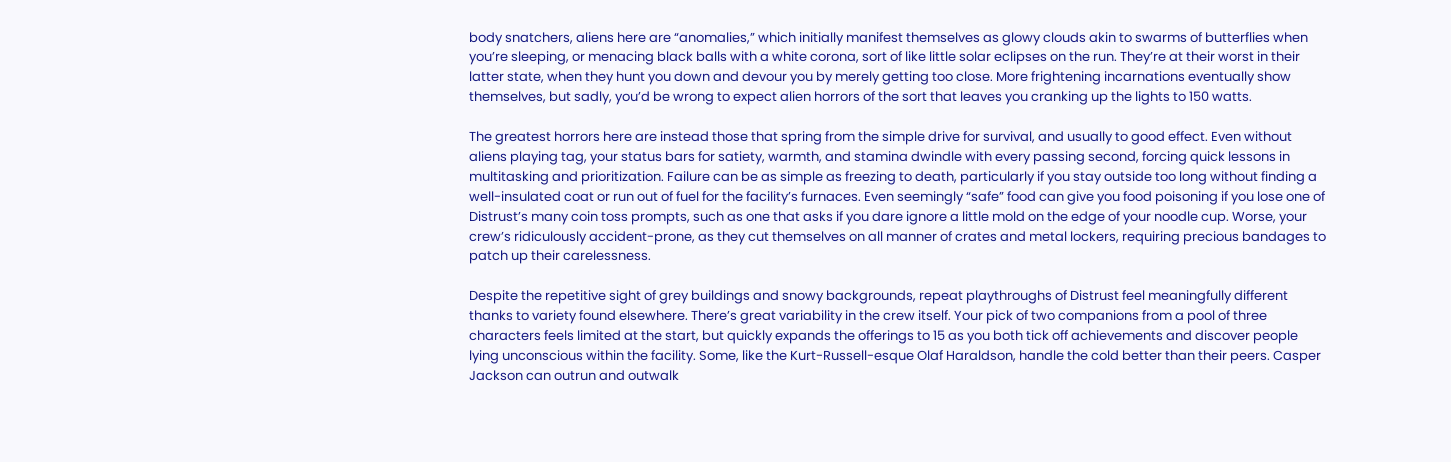body snatchers, aliens here are “anomalies,” which initially manifest themselves as glowy clouds akin to swarms of butterflies when you’re sleeping, or menacing black balls with a white corona, sort of like little solar eclipses on the run. They’re at their worst in their latter state, when they hunt you down and devour you by merely getting too close. More frightening incarnations eventually show themselves, but sadly, you’d be wrong to expect alien horrors of the sort that leaves you cranking up the lights to 150 watts.

The greatest horrors here are instead those that spring from the simple drive for survival, and usually to good effect. Even without aliens playing tag, your status bars for satiety, warmth, and stamina dwindle with every passing second, forcing quick lessons in multitasking and prioritization. Failure can be as simple as freezing to death, particularly if you stay outside too long without finding a well-insulated coat or run out of fuel for the facility’s furnaces. Even seemingly “safe” food can give you food poisoning if you lose one of Distrust’s many coin toss prompts, such as one that asks if you dare ignore a little mold on the edge of your noodle cup. Worse, your crew’s ridiculously accident-prone, as they cut themselves on all manner of crates and metal lockers, requiring precious bandages to patch up their carelessness.

Despite the repetitive sight of grey buildings and snowy backgrounds, repeat playthroughs of Distrust feel meaningfully different thanks to variety found elsewhere. There’s great variability in the crew itself. Your pick of two companions from a pool of three characters feels limited at the start, but quickly expands the offerings to 15 as you both tick off achievements and discover people lying unconscious within the facility. Some, like the Kurt-Russell-esque Olaf Haraldson, handle the cold better than their peers. Casper Jackson can outrun and outwalk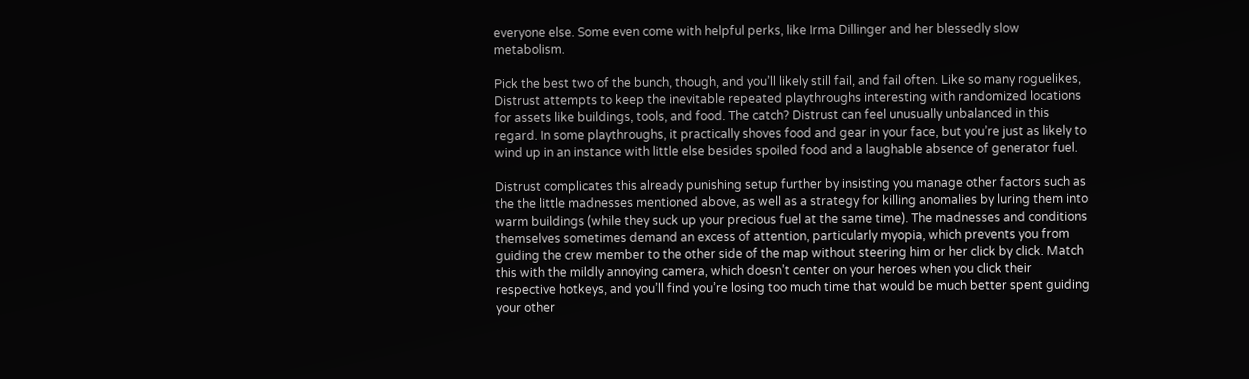everyone else. Some even come with helpful perks, like Irma Dillinger and her blessedly slow metabolism.

Pick the best two of the bunch, though, and you’ll likely still fail, and fail often. Like so many roguelikes, Distrust attempts to keep the inevitable repeated playthroughs interesting with randomized locations for assets like buildings, tools, and food. The catch? Distrust can feel unusually unbalanced in this regard. In some playthroughs, it practically shoves food and gear in your face, but you’re just as likely to wind up in an instance with little else besides spoiled food and a laughable absence of generator fuel.

Distrust complicates this already punishing setup further by insisting you manage other factors such as the the little madnesses mentioned above, as well as a strategy for killing anomalies by luring them into warm buildings (while they suck up your precious fuel at the same time). The madnesses and conditions themselves sometimes demand an excess of attention, particularly myopia, which prevents you from guiding the crew member to the other side of the map without steering him or her click by click. Match this with the mildly annoying camera, which doesn’t center on your heroes when you click their respective hotkeys, and you’ll find you’re losing too much time that would be much better spent guiding your other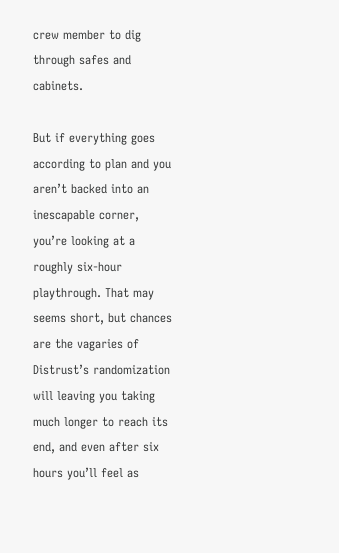crew member to dig through safes and cabinets.

But if everything goes according to plan and you aren’t backed into an inescapable corner, you’re looking at a roughly six-hour playthrough. That may seems short, but chances are the vagaries of Distrust’s randomization will leaving you taking much longer to reach its end, and even after six hours you’ll feel as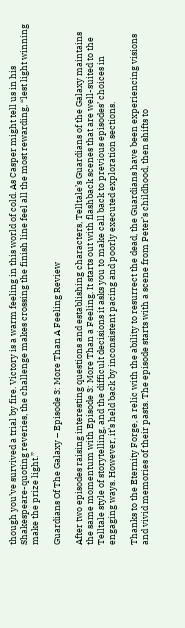though you’ve survived a trial by fire. Victory is a warm feeling in this world of cold. As Casper might tell us in his Shakespeare-quoting reveries, the challenge makes crossing the finish line feel all the most rewarding, “lest light winning make the prize light.”

Guardians Of The Galaxy – Episode 3: More Than A Feeling Review

After two episodes raising interesting questions and establishing characters, Telltale’s Guardians of the Galaxy maintains the same momentum with Episode 3: More Than a Feeling. It starts out with flashback scenes that are well-suited to the Telltale style of storytelling, and the difficult decisions it asks you to make call back to previous episodes’ choices in engaging ways. However, it’s held back by inconsistent pacing and poorly executed exploration sections.

Thanks to the Eternity Forge, a relic with the ability to resurrect the dead, the Guardians have been experiencing visions and vivid memories of their pasts. The episode starts with a scene from Peter’s childhood, then shifts to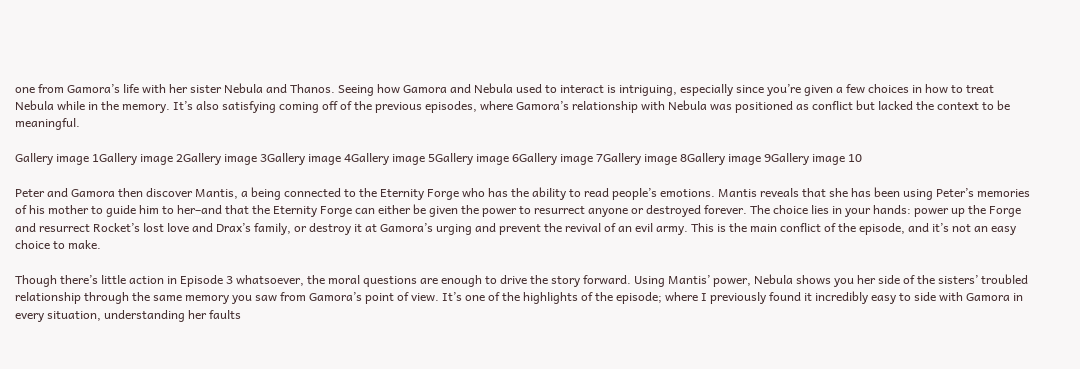one from Gamora’s life with her sister Nebula and Thanos. Seeing how Gamora and Nebula used to interact is intriguing, especially since you’re given a few choices in how to treat Nebula while in the memory. It’s also satisfying coming off of the previous episodes, where Gamora’s relationship with Nebula was positioned as conflict but lacked the context to be meaningful.

Gallery image 1Gallery image 2Gallery image 3Gallery image 4Gallery image 5Gallery image 6Gallery image 7Gallery image 8Gallery image 9Gallery image 10

Peter and Gamora then discover Mantis, a being connected to the Eternity Forge who has the ability to read people’s emotions. Mantis reveals that she has been using Peter’s memories of his mother to guide him to her–and that the Eternity Forge can either be given the power to resurrect anyone or destroyed forever. The choice lies in your hands: power up the Forge and resurrect Rocket’s lost love and Drax’s family, or destroy it at Gamora’s urging and prevent the revival of an evil army. This is the main conflict of the episode, and it’s not an easy choice to make.

Though there’s little action in Episode 3 whatsoever, the moral questions are enough to drive the story forward. Using Mantis’ power, Nebula shows you her side of the sisters’ troubled relationship through the same memory you saw from Gamora’s point of view. It’s one of the highlights of the episode; where I previously found it incredibly easy to side with Gamora in every situation, understanding her faults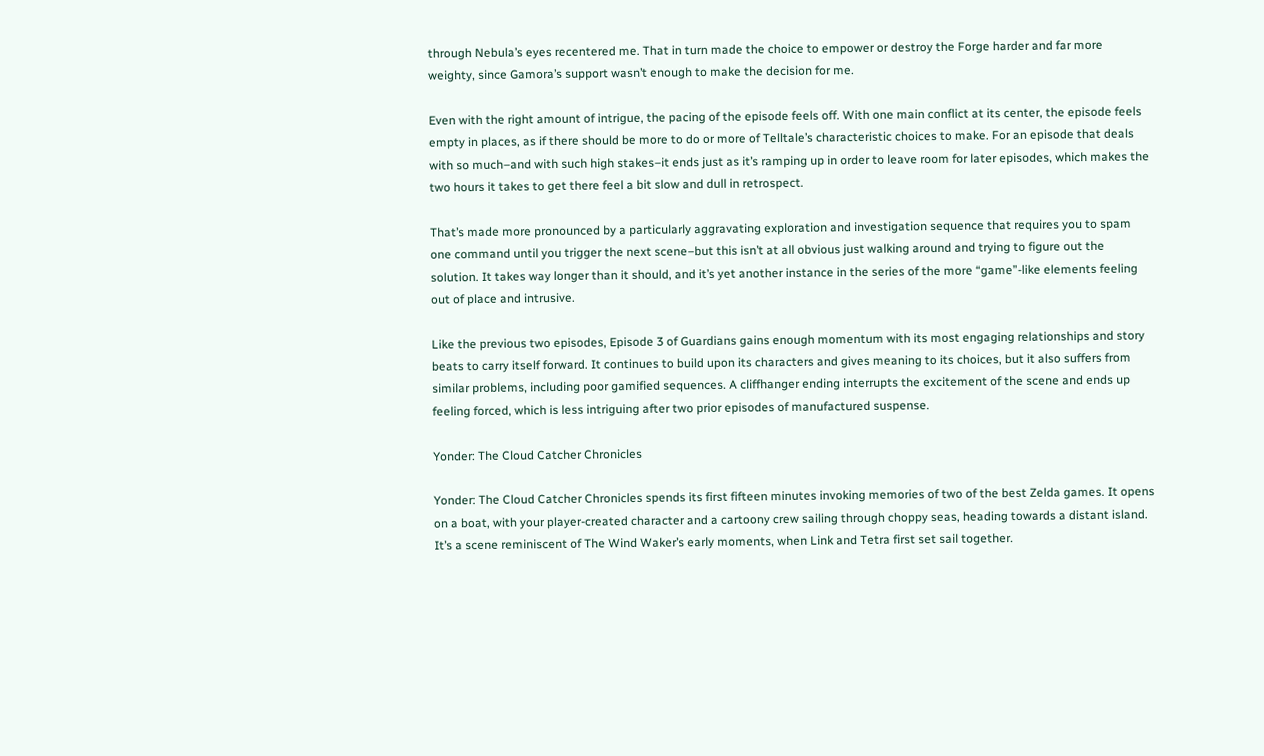through Nebula’s eyes recentered me. That in turn made the choice to empower or destroy the Forge harder and far more weighty, since Gamora’s support wasn’t enough to make the decision for me.

Even with the right amount of intrigue, the pacing of the episode feels off. With one main conflict at its center, the episode feels empty in places, as if there should be more to do or more of Telltale’s characteristic choices to make. For an episode that deals with so much–and with such high stakes–it ends just as it’s ramping up in order to leave room for later episodes, which makes the two hours it takes to get there feel a bit slow and dull in retrospect.

That’s made more pronounced by a particularly aggravating exploration and investigation sequence that requires you to spam one command until you trigger the next scene–but this isn’t at all obvious just walking around and trying to figure out the solution. It takes way longer than it should, and it’s yet another instance in the series of the more “game”-like elements feeling out of place and intrusive.

Like the previous two episodes, Episode 3 of Guardians gains enough momentum with its most engaging relationships and story beats to carry itself forward. It continues to build upon its characters and gives meaning to its choices, but it also suffers from similar problems, including poor gamified sequences. A cliffhanger ending interrupts the excitement of the scene and ends up feeling forced, which is less intriguing after two prior episodes of manufactured suspense.

Yonder: The Cloud Catcher Chronicles

Yonder: The Cloud Catcher Chronicles spends its first fifteen minutes invoking memories of two of the best Zelda games. It opens on a boat, with your player-created character and a cartoony crew sailing through choppy seas, heading towards a distant island. It’s a scene reminiscent of The Wind Waker’s early moments, when Link and Tetra first set sail together.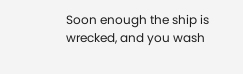Soon enough the ship is wrecked, and you wash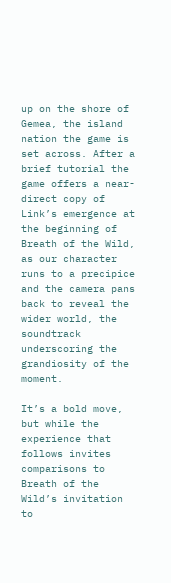up on the shore of Gemea, the island nation the game is set across. After a brief tutorial the game offers a near-direct copy of Link’s emergence at the beginning of Breath of the Wild, as our character runs to a precipice and the camera pans back to reveal the wider world, the soundtrack underscoring the grandiosity of the moment.

It’s a bold move, but while the experience that follows invites comparisons to Breath of the Wild’s invitation to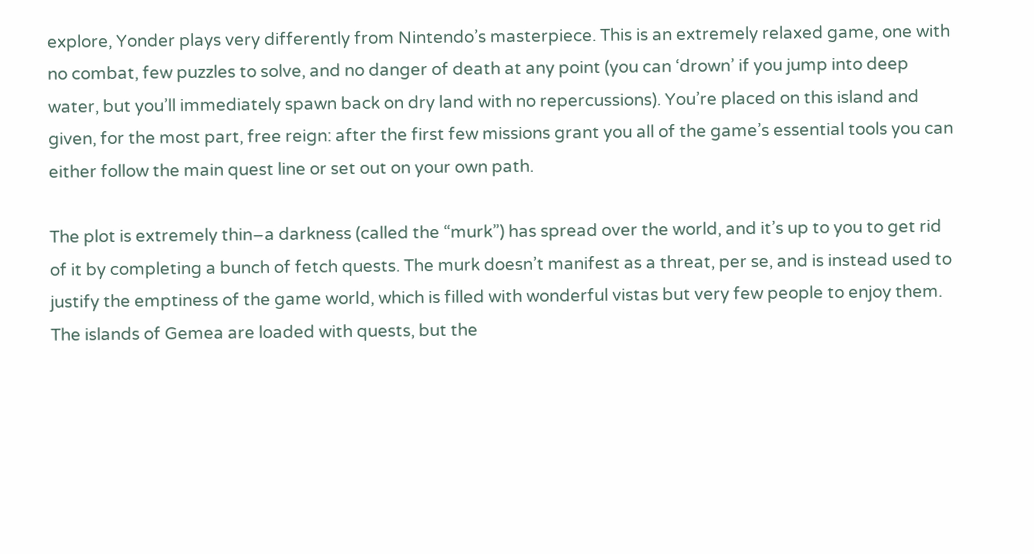explore, Yonder plays very differently from Nintendo’s masterpiece. This is an extremely relaxed game, one with no combat, few puzzles to solve, and no danger of death at any point (you can ‘drown’ if you jump into deep water, but you’ll immediately spawn back on dry land with no repercussions). You’re placed on this island and given, for the most part, free reign: after the first few missions grant you all of the game’s essential tools you can either follow the main quest line or set out on your own path.

The plot is extremely thin–a darkness (called the “murk”) has spread over the world, and it’s up to you to get rid of it by completing a bunch of fetch quests. The murk doesn’t manifest as a threat, per se, and is instead used to justify the emptiness of the game world, which is filled with wonderful vistas but very few people to enjoy them. The islands of Gemea are loaded with quests, but the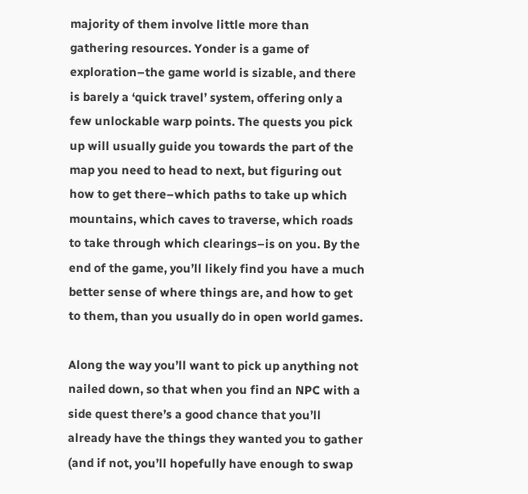majority of them involve little more than gathering resources. Yonder is a game of exploration–the game world is sizable, and there is barely a ‘quick travel’ system, offering only a few unlockable warp points. The quests you pick up will usually guide you towards the part of the map you need to head to next, but figuring out how to get there–which paths to take up which mountains, which caves to traverse, which roads to take through which clearings–is on you. By the end of the game, you’ll likely find you have a much better sense of where things are, and how to get to them, than you usually do in open world games.

Along the way you’ll want to pick up anything not nailed down, so that when you find an NPC with a side quest there’s a good chance that you’ll already have the things they wanted you to gather (and if not, you’ll hopefully have enough to swap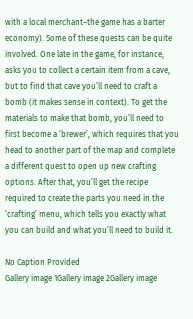with a local merchant–the game has a barter economy). Some of these quests can be quite involved. One late in the game, for instance, asks you to collect a certain item from a cave, but to find that cave you’ll need to craft a bomb (it makes sense in context). To get the materials to make that bomb, you’ll need to first become a ‘brewer’, which requires that you head to another part of the map and complete a different quest to open up new crafting options. After that, you’ll get the recipe required to create the parts you need in the ‘crafting’ menu, which tells you exactly what you can build and what you’ll need to build it.

No Caption Provided
Gallery image 1Gallery image 2Gallery image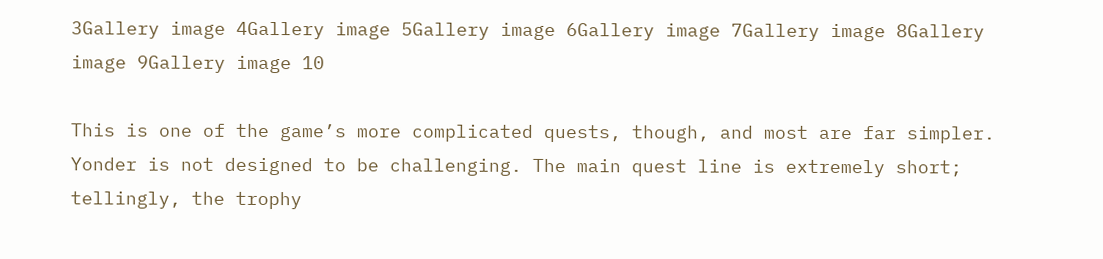3Gallery image 4Gallery image 5Gallery image 6Gallery image 7Gallery image 8Gallery image 9Gallery image 10

This is one of the game’s more complicated quests, though, and most are far simpler. Yonder is not designed to be challenging. The main quest line is extremely short; tellingly, the trophy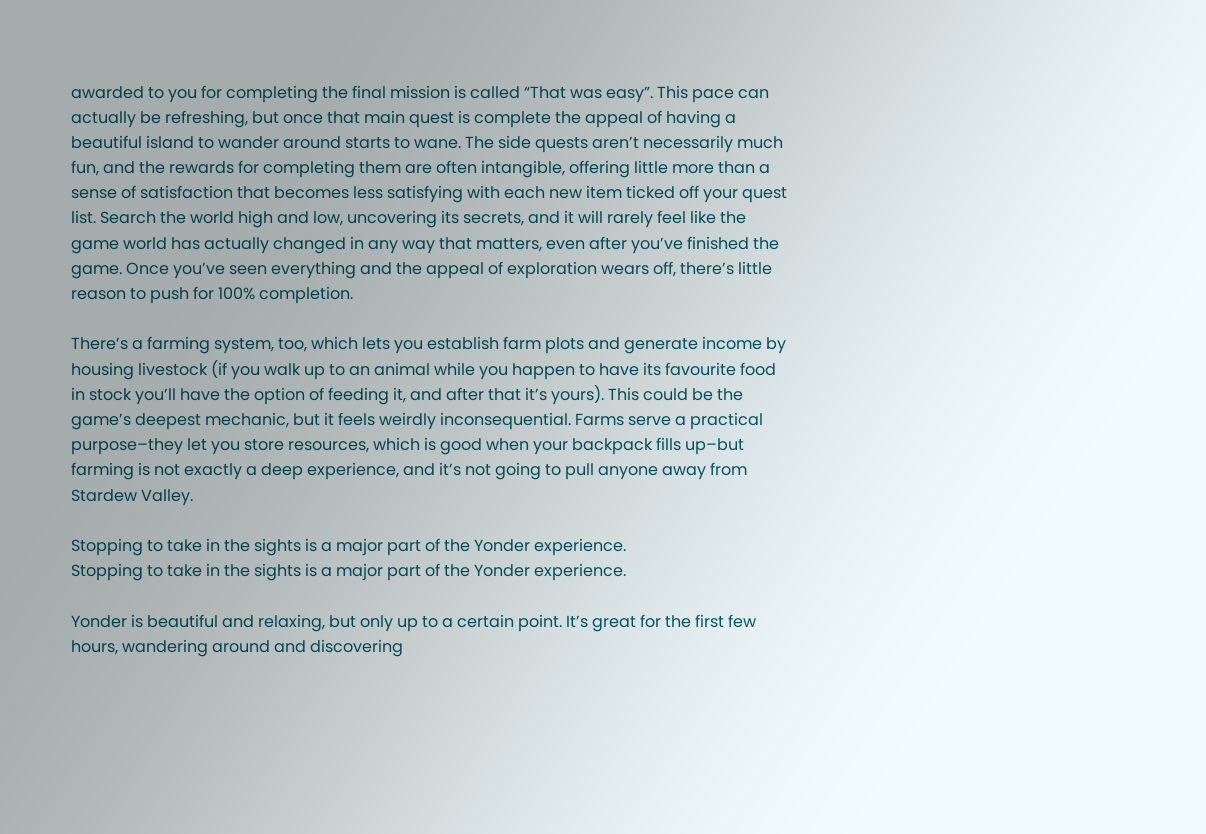awarded to you for completing the final mission is called “That was easy”. This pace can actually be refreshing, but once that main quest is complete the appeal of having a beautiful island to wander around starts to wane. The side quests aren’t necessarily much fun, and the rewards for completing them are often intangible, offering little more than a sense of satisfaction that becomes less satisfying with each new item ticked off your quest list. Search the world high and low, uncovering its secrets, and it will rarely feel like the game world has actually changed in any way that matters, even after you’ve finished the game. Once you’ve seen everything and the appeal of exploration wears off, there’s little reason to push for 100% completion.

There’s a farming system, too, which lets you establish farm plots and generate income by housing livestock (if you walk up to an animal while you happen to have its favourite food in stock you’ll have the option of feeding it, and after that it’s yours). This could be the game’s deepest mechanic, but it feels weirdly inconsequential. Farms serve a practical purpose–they let you store resources, which is good when your backpack fills up–but farming is not exactly a deep experience, and it’s not going to pull anyone away from Stardew Valley.

Stopping to take in the sights is a major part of the Yonder experience.
Stopping to take in the sights is a major part of the Yonder experience.

Yonder is beautiful and relaxing, but only up to a certain point. It’s great for the first few hours, wandering around and discovering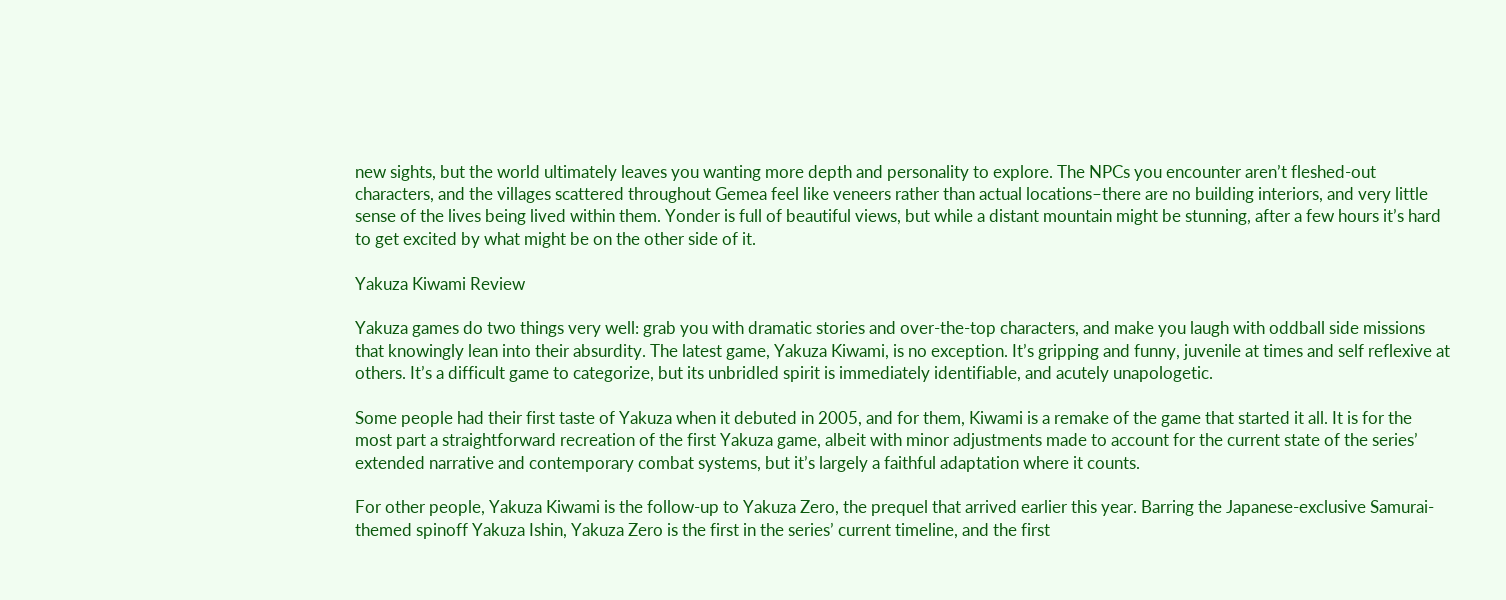new sights, but the world ultimately leaves you wanting more depth and personality to explore. The NPCs you encounter aren’t fleshed-out characters, and the villages scattered throughout Gemea feel like veneers rather than actual locations–there are no building interiors, and very little sense of the lives being lived within them. Yonder is full of beautiful views, but while a distant mountain might be stunning, after a few hours it’s hard to get excited by what might be on the other side of it.

Yakuza Kiwami Review

Yakuza games do two things very well: grab you with dramatic stories and over-the-top characters, and make you laugh with oddball side missions that knowingly lean into their absurdity. The latest game, Yakuza Kiwami, is no exception. It’s gripping and funny, juvenile at times and self reflexive at others. It’s a difficult game to categorize, but its unbridled spirit is immediately identifiable, and acutely unapologetic.

Some people had their first taste of Yakuza when it debuted in 2005, and for them, Kiwami is a remake of the game that started it all. It is for the most part a straightforward recreation of the first Yakuza game, albeit with minor adjustments made to account for the current state of the series’ extended narrative and contemporary combat systems, but it’s largely a faithful adaptation where it counts.

For other people, Yakuza Kiwami is the follow-up to Yakuza Zero, the prequel that arrived earlier this year. Barring the Japanese-exclusive Samurai-themed spinoff Yakuza Ishin, Yakuza Zero is the first in the series’ current timeline, and the first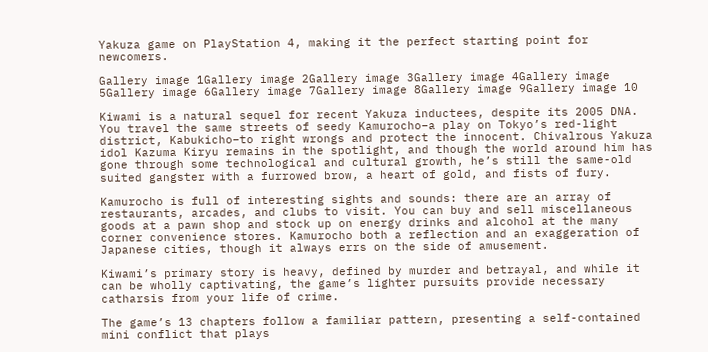Yakuza game on PlayStation 4, making it the perfect starting point for newcomers.

Gallery image 1Gallery image 2Gallery image 3Gallery image 4Gallery image 5Gallery image 6Gallery image 7Gallery image 8Gallery image 9Gallery image 10

Kiwami is a natural sequel for recent Yakuza inductees, despite its 2005 DNA. You travel the same streets of seedy Kamurocho–a play on Tokyo’s red-light district, Kabukicho–to right wrongs and protect the innocent. Chivalrous Yakuza idol Kazuma Kiryu remains in the spotlight, and though the world around him has gone through some technological and cultural growth, he’s still the same-old suited gangster with a furrowed brow, a heart of gold, and fists of fury.

Kamurocho is full of interesting sights and sounds: there are an array of restaurants, arcades, and clubs to visit. You can buy and sell miscellaneous goods at a pawn shop and stock up on energy drinks and alcohol at the many corner convenience stores. Kamurocho both a reflection and an exaggeration of Japanese cities, though it always errs on the side of amusement.

Kiwami’s primary story is heavy, defined by murder and betrayal, and while it can be wholly captivating, the game’s lighter pursuits provide necessary catharsis from your life of crime.

The game’s 13 chapters follow a familiar pattern, presenting a self-contained mini conflict that plays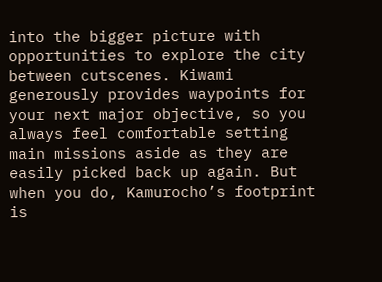into the bigger picture with opportunities to explore the city between cutscenes. Kiwami generously provides waypoints for your next major objective, so you always feel comfortable setting main missions aside as they are easily picked back up again. But when you do, Kamurocho’s footprint is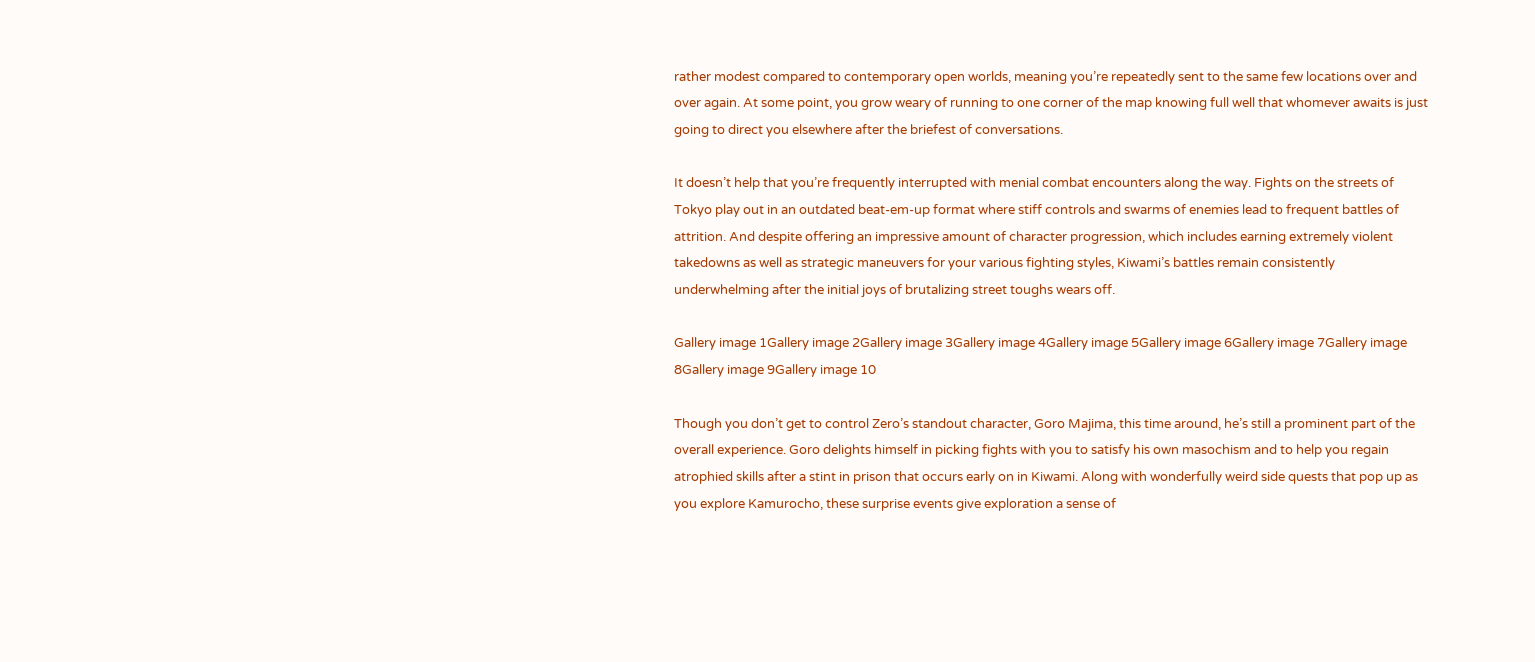rather modest compared to contemporary open worlds, meaning you’re repeatedly sent to the same few locations over and over again. At some point, you grow weary of running to one corner of the map knowing full well that whomever awaits is just going to direct you elsewhere after the briefest of conversations.

It doesn’t help that you’re frequently interrupted with menial combat encounters along the way. Fights on the streets of Tokyo play out in an outdated beat-em-up format where stiff controls and swarms of enemies lead to frequent battles of attrition. And despite offering an impressive amount of character progression, which includes earning extremely violent takedowns as well as strategic maneuvers for your various fighting styles, Kiwami’s battles remain consistently underwhelming after the initial joys of brutalizing street toughs wears off.

Gallery image 1Gallery image 2Gallery image 3Gallery image 4Gallery image 5Gallery image 6Gallery image 7Gallery image 8Gallery image 9Gallery image 10

Though you don’t get to control Zero’s standout character, Goro Majima, this time around, he’s still a prominent part of the overall experience. Goro delights himself in picking fights with you to satisfy his own masochism and to help you regain atrophied skills after a stint in prison that occurs early on in Kiwami. Along with wonderfully weird side quests that pop up as you explore Kamurocho, these surprise events give exploration a sense of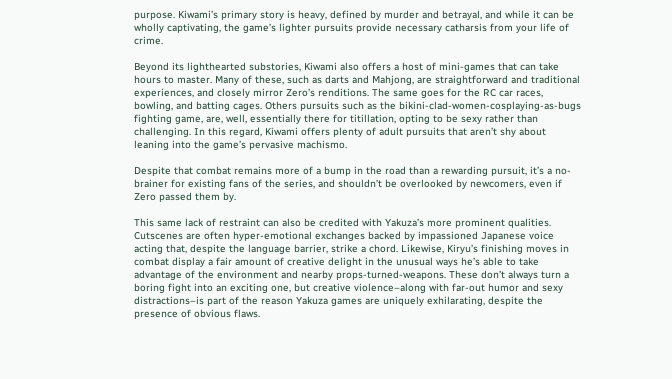purpose. Kiwami’s primary story is heavy, defined by murder and betrayal, and while it can be wholly captivating, the game’s lighter pursuits provide necessary catharsis from your life of crime.

Beyond its lighthearted substories, Kiwami also offers a host of mini-games that can take hours to master. Many of these, such as darts and Mahjong, are straightforward and traditional experiences, and closely mirror Zero’s renditions. The same goes for the RC car races, bowling, and batting cages. Others pursuits such as the bikini-clad-women-cosplaying-as-bugs fighting game, are, well, essentially there for titillation, opting to be sexy rather than challenging. In this regard, Kiwami offers plenty of adult pursuits that aren’t shy about leaning into the game’s pervasive machismo.

Despite that combat remains more of a bump in the road than a rewarding pursuit, it’s a no-brainer for existing fans of the series, and shouldn’t be overlooked by newcomers, even if Zero passed them by.

This same lack of restraint can also be credited with Yakuza’s more prominent qualities. Cutscenes are often hyper-emotional exchanges backed by impassioned Japanese voice acting that, despite the language barrier, strike a chord. Likewise, Kiryu’s finishing moves in combat display a fair amount of creative delight in the unusual ways he’s able to take advantage of the environment and nearby props-turned-weapons. These don’t always turn a boring fight into an exciting one, but creative violence–along with far-out humor and sexy distractions–is part of the reason Yakuza games are uniquely exhilarating, despite the presence of obvious flaws.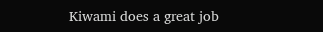Kiwami does a great job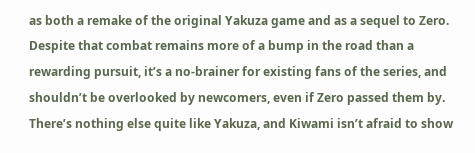as both a remake of the original Yakuza game and as a sequel to Zero. Despite that combat remains more of a bump in the road than a rewarding pursuit, it’s a no-brainer for existing fans of the series, and shouldn’t be overlooked by newcomers, even if Zero passed them by. There’s nothing else quite like Yakuza, and Kiwami isn’t afraid to show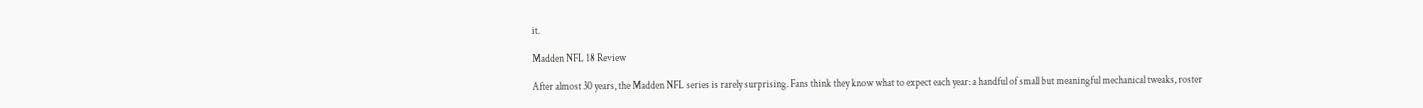it.

Madden NFL 18 Review

After almost 30 years, the Madden NFL series is rarely surprising. Fans think they know what to expect each year: a handful of small but meaningful mechanical tweaks, roster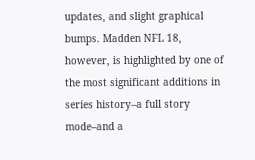updates, and slight graphical bumps. Madden NFL 18, however, is highlighted by one of the most significant additions in series history–a full story mode–and a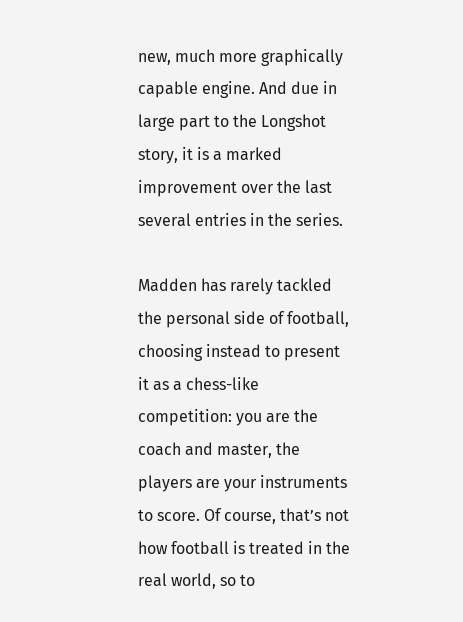new, much more graphically capable engine. And due in large part to the Longshot story, it is a marked improvement over the last several entries in the series.

Madden has rarely tackled the personal side of football, choosing instead to present it as a chess-like competition: you are the coach and master, the players are your instruments to score. Of course, that’s not how football is treated in the real world, so to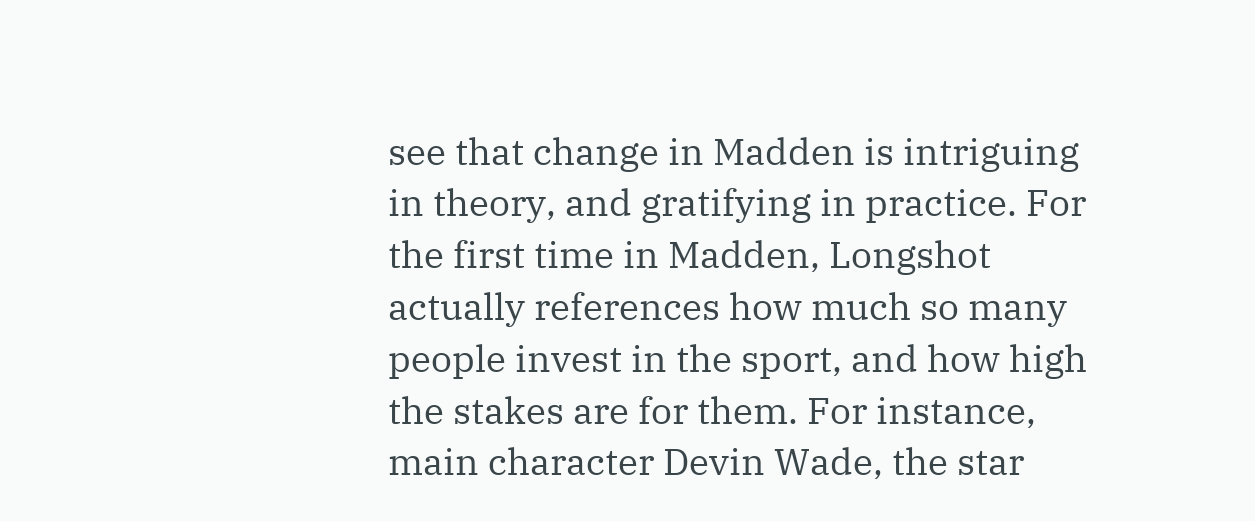see that change in Madden is intriguing in theory, and gratifying in practice. For the first time in Madden, Longshot actually references how much so many people invest in the sport, and how high the stakes are for them. For instance, main character Devin Wade, the star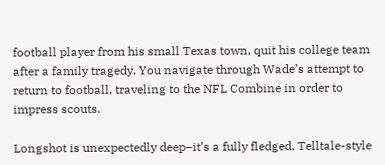football player from his small Texas town, quit his college team after a family tragedy. You navigate through Wade’s attempt to return to football, traveling to the NFL Combine in order to impress scouts.

Longshot is unexpectedly deep–it’s a fully fledged, Telltale-style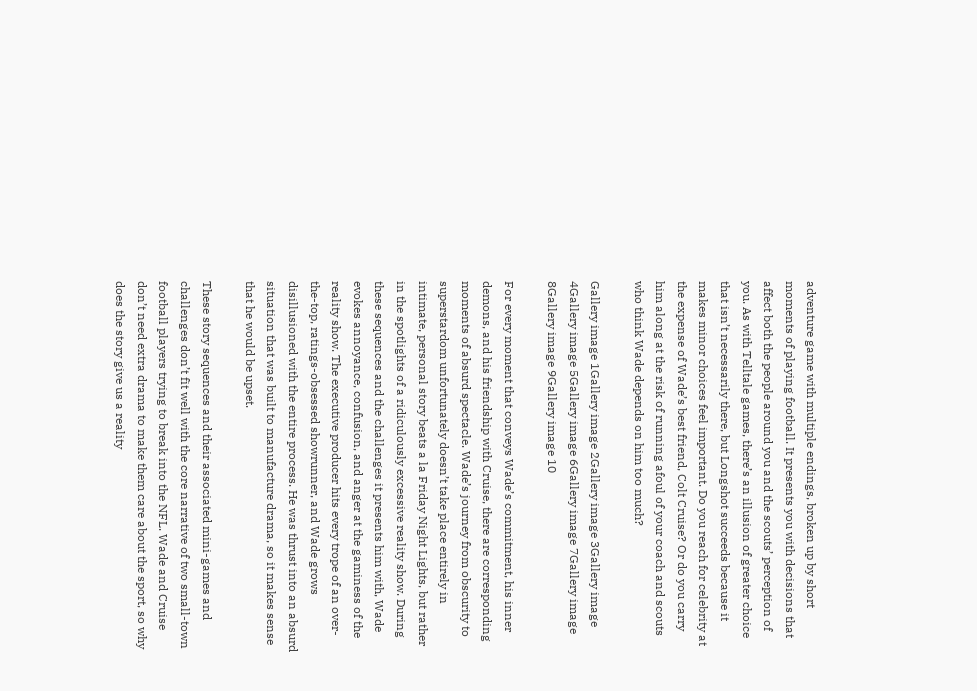adventure game with multiple endings, broken up by short moments of playing football. It presents you with decisions that affect both the people around you and the scouts’ perception of you. As with Telltale games, there’s an illusion of greater choice that isn’t necessarily there, but Longshot succeeds because it makes minor choices feel important. Do you reach for celebrity at the expense of Wade’s best friend, Colt Cruise? Or do you carry him along at the risk of running afoul of your coach and scouts who think Wade depends on him too much?

Gallery image 1Gallery image 2Gallery image 3Gallery image 4Gallery image 5Gallery image 6Gallery image 7Gallery image 8Gallery image 9Gallery image 10

For every moment that conveys Wade’s commitment, his inner demons, and his friendship with Cruise, there are corresponding moments of absurd spectacle. Wade’s journey from obscurity to superstardom unfortunately doesn’t take place entirely in intimate, personal story beats a la Friday Night Lights, but rather in the spotlights of a ridiculously excessive reality show. During these sequences and the challenges it presents him with, Wade evokes annoyance, confusion, and anger at the gaminess of the reality show. The executive producer hits every trope of an over-the-top, ratings-obsessed showrunner, and Wade grows disillusioned with the entire process. He was thrust into an absurd situation that was built to manufacture drama, so it makes sense that he would be upset.

These story sequences and their associated mini-games and challenges don’t fit well with the core narrative of two small-town football players trying to break into the NFL. Wade and Cruise don’t need extra drama to make them care about the sport, so why does the story give us a reality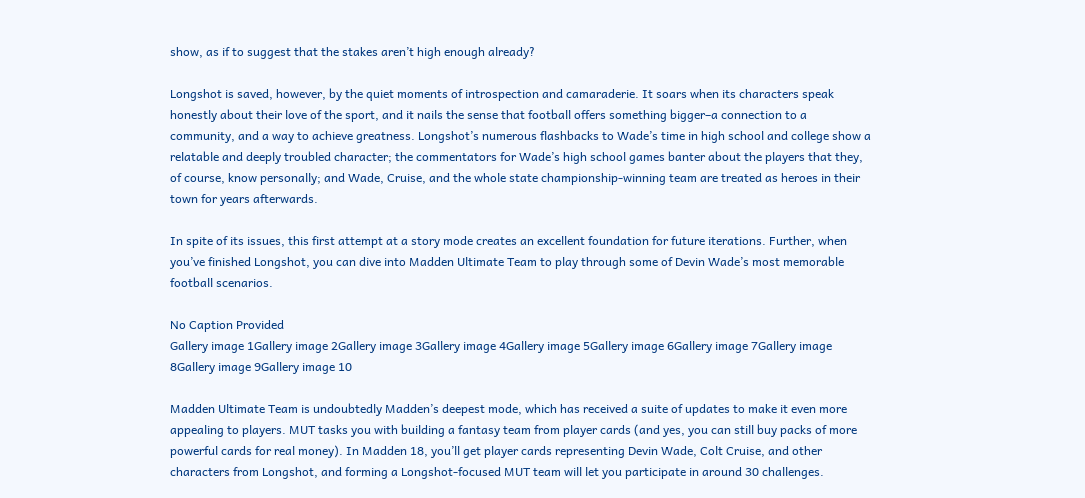show, as if to suggest that the stakes aren’t high enough already?

Longshot is saved, however, by the quiet moments of introspection and camaraderie. It soars when its characters speak honestly about their love of the sport, and it nails the sense that football offers something bigger–a connection to a community, and a way to achieve greatness. Longshot’s numerous flashbacks to Wade’s time in high school and college show a relatable and deeply troubled character; the commentators for Wade’s high school games banter about the players that they, of course, know personally; and Wade, Cruise, and the whole state championship-winning team are treated as heroes in their town for years afterwards.

In spite of its issues, this first attempt at a story mode creates an excellent foundation for future iterations. Further, when you’ve finished Longshot, you can dive into Madden Ultimate Team to play through some of Devin Wade’s most memorable football scenarios.

No Caption Provided
Gallery image 1Gallery image 2Gallery image 3Gallery image 4Gallery image 5Gallery image 6Gallery image 7Gallery image 8Gallery image 9Gallery image 10

Madden Ultimate Team is undoubtedly Madden’s deepest mode, which has received a suite of updates to make it even more appealing to players. MUT tasks you with building a fantasy team from player cards (and yes, you can still buy packs of more powerful cards for real money). In Madden 18, you’ll get player cards representing Devin Wade, Colt Cruise, and other characters from Longshot, and forming a Longshot-focused MUT team will let you participate in around 30 challenges.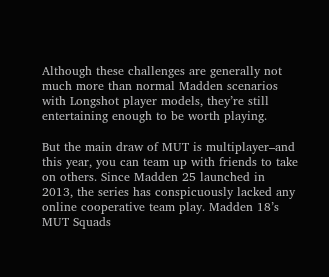Although these challenges are generally not much more than normal Madden scenarios with Longshot player models, they’re still entertaining enough to be worth playing.

But the main draw of MUT is multiplayer–and this year, you can team up with friends to take on others. Since Madden 25 launched in 2013, the series has conspicuously lacked any online cooperative team play. Madden 18’s MUT Squads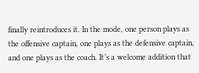finally reintroduces it. In the mode, one person plays as the offensive captain, one plays as the defensive captain, and one plays as the coach. It’s a welcome addition that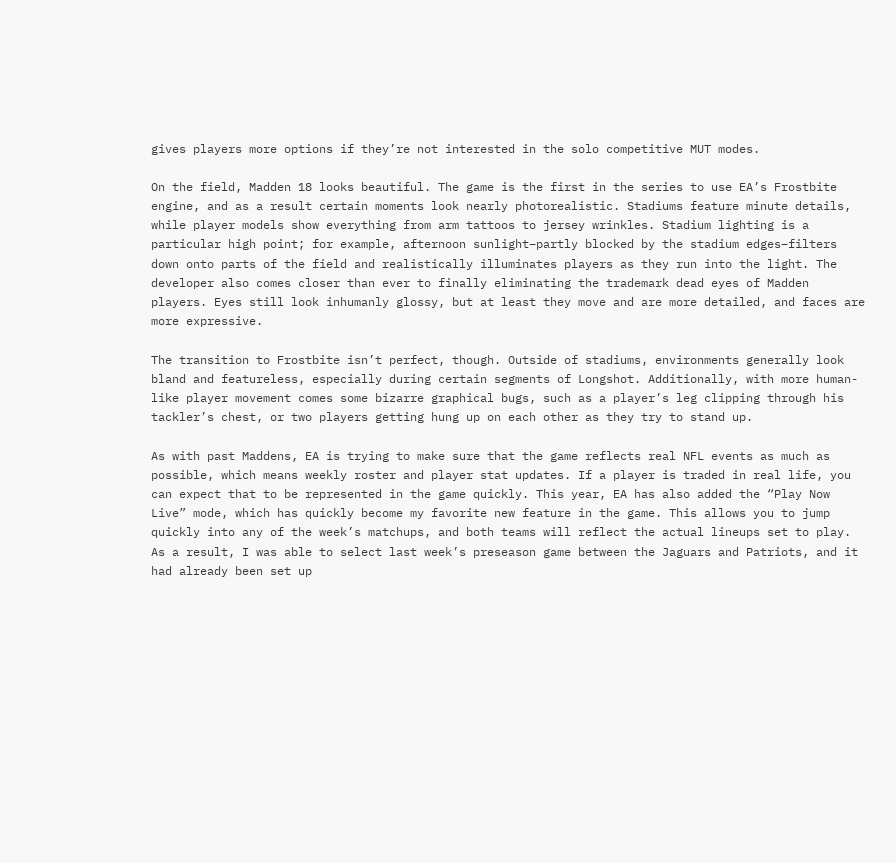gives players more options if they’re not interested in the solo competitive MUT modes.

On the field, Madden 18 looks beautiful. The game is the first in the series to use EA’s Frostbite engine, and as a result certain moments look nearly photorealistic. Stadiums feature minute details, while player models show everything from arm tattoos to jersey wrinkles. Stadium lighting is a particular high point; for example, afternoon sunlight–partly blocked by the stadium edges–filters down onto parts of the field and realistically illuminates players as they run into the light. The developer also comes closer than ever to finally eliminating the trademark dead eyes of Madden players. Eyes still look inhumanly glossy, but at least they move and are more detailed, and faces are more expressive.

The transition to Frostbite isn’t perfect, though. Outside of stadiums, environments generally look bland and featureless, especially during certain segments of Longshot. Additionally, with more human-like player movement comes some bizarre graphical bugs, such as a player’s leg clipping through his tackler’s chest, or two players getting hung up on each other as they try to stand up.

As with past Maddens, EA is trying to make sure that the game reflects real NFL events as much as possible, which means weekly roster and player stat updates. If a player is traded in real life, you can expect that to be represented in the game quickly. This year, EA has also added the “Play Now Live” mode, which has quickly become my favorite new feature in the game. This allows you to jump quickly into any of the week’s matchups, and both teams will reflect the actual lineups set to play. As a result, I was able to select last week’s preseason game between the Jaguars and Patriots, and it had already been set up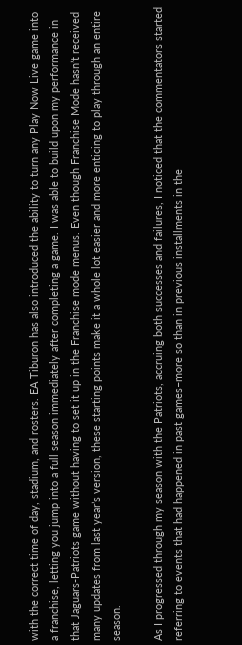with the correct time of day, stadium, and rosters. EA Tiburon has also introduced the ability to turn any Play Now Live game into a franchise, letting you jump into a full season immediately after completing a game. I was able to build upon my performance in that Jaguars-Patriots game without having to set it up in the Franchise mode menus. Even though Franchise Mode hasn’t received many updates from last year’s version, these starting points make it a whole lot easier and more enticing to play through an entire season.

As I progressed through my season with the Patriots, accruing both successes and failures, I noticed that the commentators started referring to events that had happened in past games–more so than in previous installments in the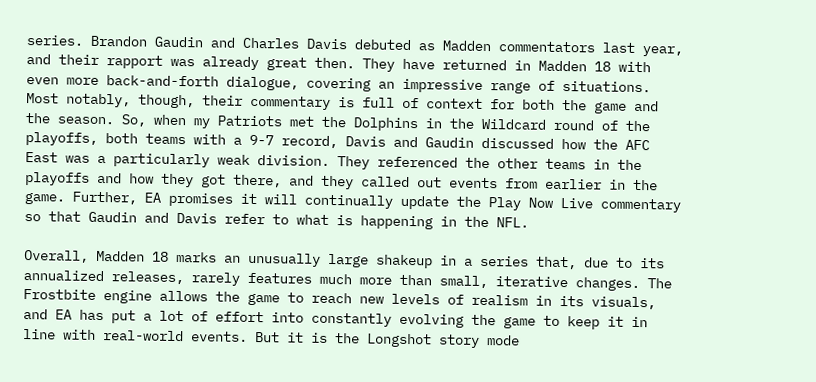series. Brandon Gaudin and Charles Davis debuted as Madden commentators last year, and their rapport was already great then. They have returned in Madden 18 with even more back-and-forth dialogue, covering an impressive range of situations. Most notably, though, their commentary is full of context for both the game and the season. So, when my Patriots met the Dolphins in the Wildcard round of the playoffs, both teams with a 9-7 record, Davis and Gaudin discussed how the AFC East was a particularly weak division. They referenced the other teams in the playoffs and how they got there, and they called out events from earlier in the game. Further, EA promises it will continually update the Play Now Live commentary so that Gaudin and Davis refer to what is happening in the NFL.

Overall, Madden 18 marks an unusually large shakeup in a series that, due to its annualized releases, rarely features much more than small, iterative changes. The Frostbite engine allows the game to reach new levels of realism in its visuals, and EA has put a lot of effort into constantly evolving the game to keep it in line with real-world events. But it is the Longshot story mode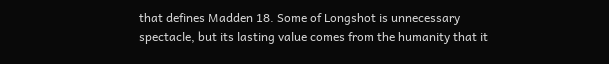that defines Madden 18. Some of Longshot is unnecessary spectacle, but its lasting value comes from the humanity that it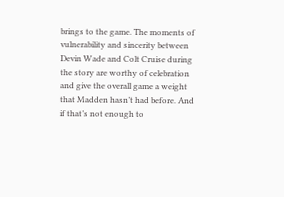brings to the game. The moments of vulnerability and sincerity between Devin Wade and Colt Cruise during the story are worthy of celebration and give the overall game a weight that Madden hasn’t had before. And if that’s not enough to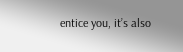entice you, it’s also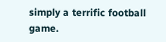simply a terrific football game.